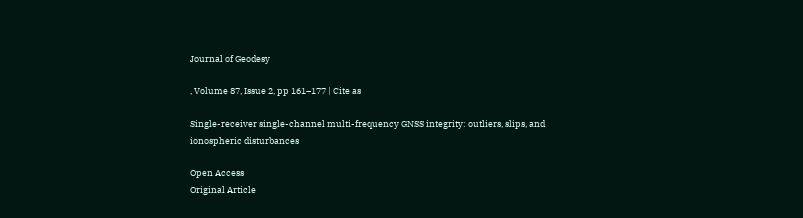Journal of Geodesy

, Volume 87, Issue 2, pp 161–177 | Cite as

Single-receiver single-channel multi-frequency GNSS integrity: outliers, slips, and ionospheric disturbances

Open Access
Original Article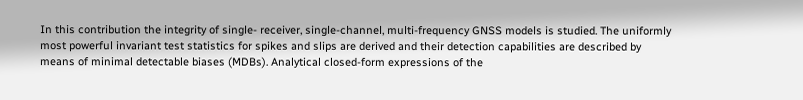In this contribution the integrity of single- receiver, single-channel, multi-frequency GNSS models is studied. The uniformly most powerful invariant test statistics for spikes and slips are derived and their detection capabilities are described by means of minimal detectable biases (MDBs). Analytical closed-form expressions of the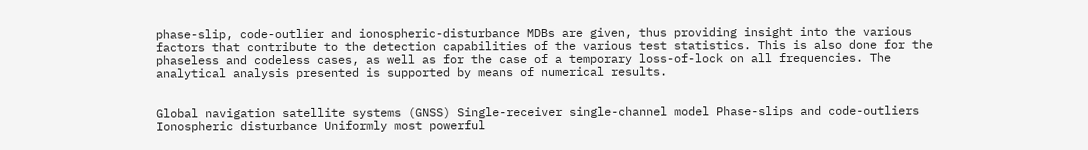phase-slip, code-outlier and ionospheric-disturbance MDBs are given, thus providing insight into the various factors that contribute to the detection capabilities of the various test statistics. This is also done for the phaseless and codeless cases, as well as for the case of a temporary loss-of-lock on all frequencies. The analytical analysis presented is supported by means of numerical results.


Global navigation satellite systems (GNSS) Single-receiver single-channel model Phase-slips and code-outliers Ionospheric disturbance Uniformly most powerful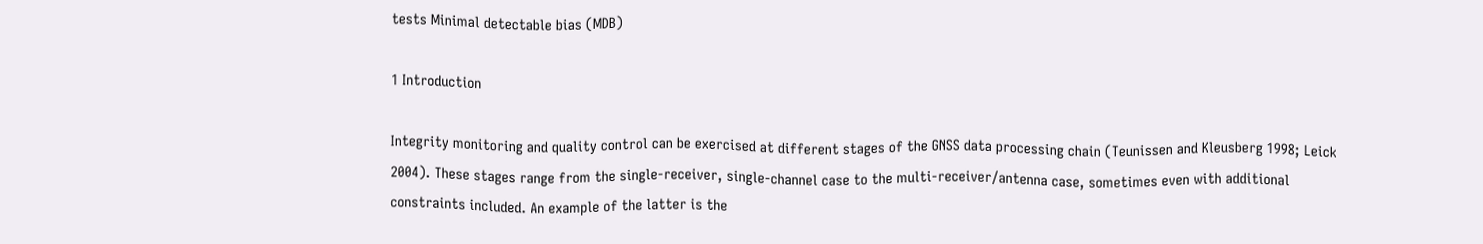tests Minimal detectable bias (MDB)

1 Introduction

Integrity monitoring and quality control can be exercised at different stages of the GNSS data processing chain (Teunissen and Kleusberg 1998; Leick 2004). These stages range from the single-receiver, single-channel case to the multi-receiver/antenna case, sometimes even with additional constraints included. An example of the latter is the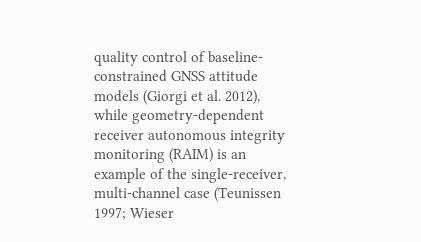quality control of baseline-constrained GNSS attitude models (Giorgi et al. 2012), while geometry-dependent receiver autonomous integrity monitoring (RAIM) is an example of the single-receiver, multi-channel case (Teunissen 1997; Wieser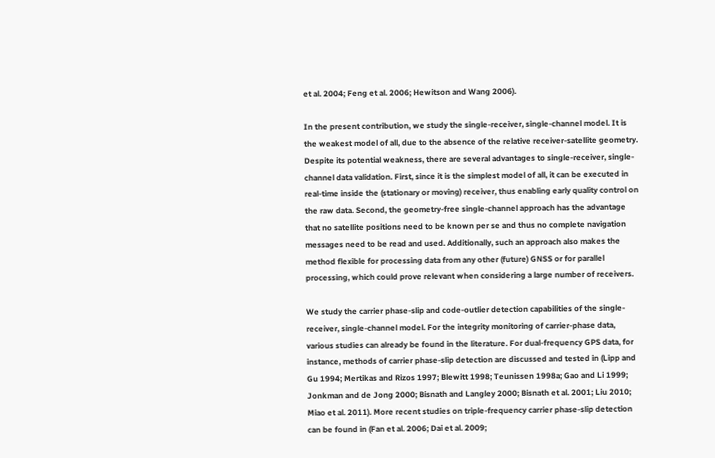et al. 2004; Feng et al. 2006; Hewitson and Wang 2006).

In the present contribution, we study the single-receiver, single-channel model. It is the weakest model of all, due to the absence of the relative receiver-satellite geometry. Despite its potential weakness, there are several advantages to single-receiver, single-channel data validation. First, since it is the simplest model of all, it can be executed in real-time inside the (stationary or moving) receiver, thus enabling early quality control on the raw data. Second, the geometry-free single-channel approach has the advantage that no satellite positions need to be known per se and thus no complete navigation messages need to be read and used. Additionally, such an approach also makes the method flexible for processing data from any other (future) GNSS or for parallel processing, which could prove relevant when considering a large number of receivers.

We study the carrier phase-slip and code-outlier detection capabilities of the single-receiver, single-channel model. For the integrity monitoring of carrier-phase data, various studies can already be found in the literature. For dual-frequency GPS data, for instance, methods of carrier phase-slip detection are discussed and tested in (Lipp and Gu 1994; Mertikas and Rizos 1997; Blewitt 1998; Teunissen 1998a; Gao and Li 1999; Jonkman and de Jong 2000; Bisnath and Langley 2000; Bisnath et al. 2001; Liu 2010; Miao et al. 2011). More recent studies on triple-frequency carrier phase-slip detection can be found in (Fan et al. 2006; Dai et al. 2009;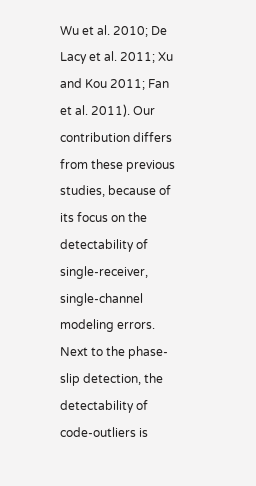Wu et al. 2010; De Lacy et al. 2011; Xu and Kou 2011; Fan et al. 2011). Our contribution differs from these previous studies, because of its focus on the detectability of single-receiver, single-channel modeling errors. Next to the phase-slip detection, the detectability of code-outliers is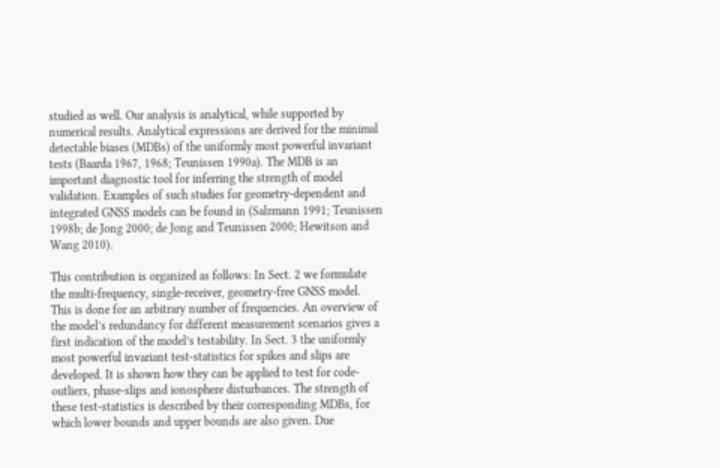studied as well. Our analysis is analytical, while supported by numerical results. Analytical expressions are derived for the minimal detectable biases (MDBs) of the uniformly most powerful invariant tests (Baarda 1967, 1968; Teunissen 1990a). The MDB is an important diagnostic tool for inferring the strength of model validation. Examples of such studies for geometry-dependent and integrated GNSS models can be found in (Salzmann 1991; Teunissen 1998b; de Jong 2000; de Jong and Teunissen 2000; Hewitson and Wang 2010).

This contribution is organized as follows: In Sect. 2 we formulate the multi-frequency, single-receiver, geometry-free GNSS model. This is done for an arbitrary number of frequencies. An overview of the model’s redundancy for different measurement scenarios gives a first indication of the model’s testability. In Sect. 3 the uniformly most powerful invariant test-statistics for spikes and slips are developed. It is shown how they can be applied to test for code-outliers, phase-slips and ionosphere disturbances. The strength of these test-statistics is described by their corresponding MDBs, for which lower bounds and upper bounds are also given. Due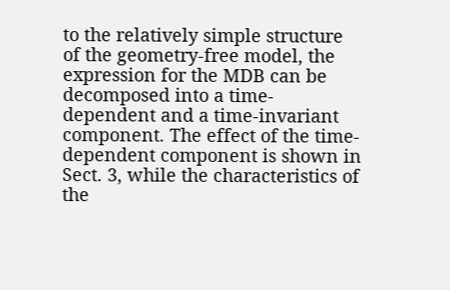to the relatively simple structure of the geometry-free model, the expression for the MDB can be decomposed into a time-dependent and a time-invariant component. The effect of the time-dependent component is shown in Sect. 3, while the characteristics of the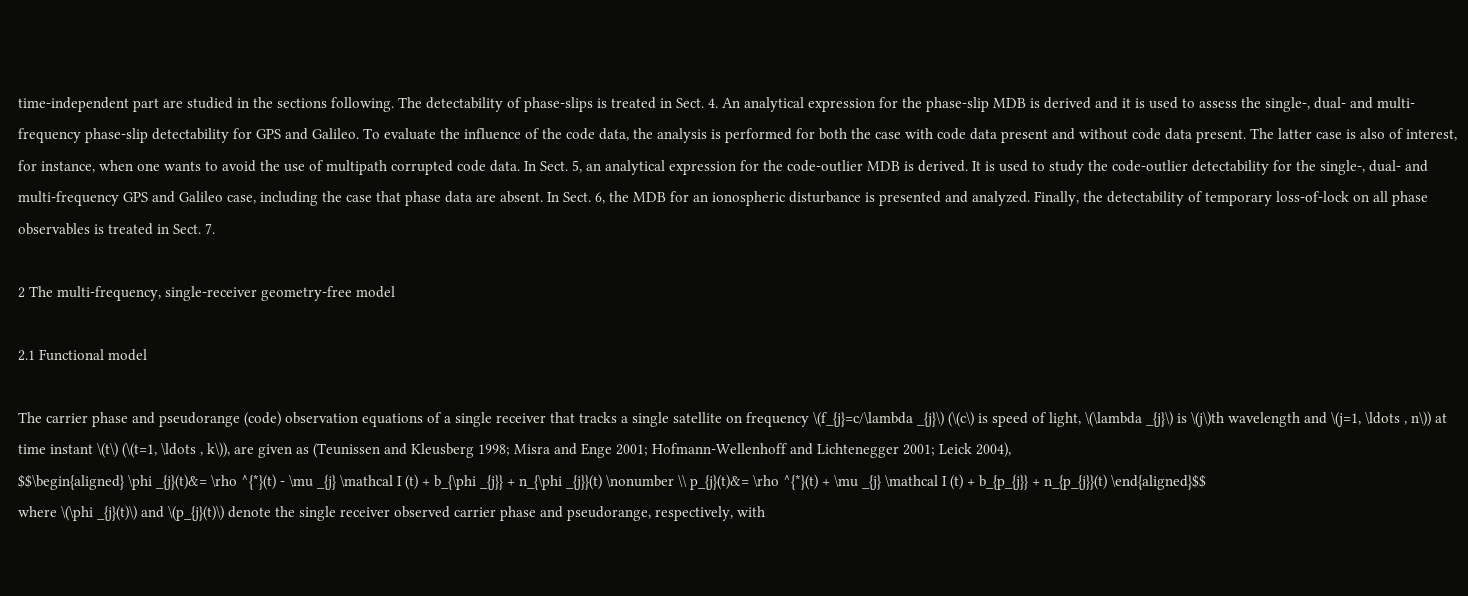time-independent part are studied in the sections following. The detectability of phase-slips is treated in Sect. 4. An analytical expression for the phase-slip MDB is derived and it is used to assess the single-, dual- and multi-frequency phase-slip detectability for GPS and Galileo. To evaluate the influence of the code data, the analysis is performed for both the case with code data present and without code data present. The latter case is also of interest, for instance, when one wants to avoid the use of multipath corrupted code data. In Sect. 5, an analytical expression for the code-outlier MDB is derived. It is used to study the code-outlier detectability for the single-, dual- and multi-frequency GPS and Galileo case, including the case that phase data are absent. In Sect. 6, the MDB for an ionospheric disturbance is presented and analyzed. Finally, the detectability of temporary loss-of-lock on all phase observables is treated in Sect. 7.

2 The multi-frequency, single-receiver geometry-free model

2.1 Functional model

The carrier phase and pseudorange (code) observation equations of a single receiver that tracks a single satellite on frequency \(f_{j}=c/\lambda _{j}\) (\(c\) is speed of light, \(\lambda _{j}\) is \(j\)th wavelength and \(j=1, \ldots , n\)) at time instant \(t\) (\(t=1, \ldots , k\)), are given as (Teunissen and Kleusberg 1998; Misra and Enge 2001; Hofmann-Wellenhoff and Lichtenegger 2001; Leick 2004),
$$\begin{aligned} \phi _{j}(t)&= \rho ^{*}(t) - \mu _{j} \mathcal I (t) + b_{\phi _{j}} + n_{\phi _{j}}(t) \nonumber \\ p_{j}(t)&= \rho ^{*}(t) + \mu _{j} \mathcal I (t) + b_{p_{j}} + n_{p_{j}}(t) \end{aligned}$$
where \(\phi _{j}(t)\) and \(p_{j}(t)\) denote the single receiver observed carrier phase and pseudorange, respectively, with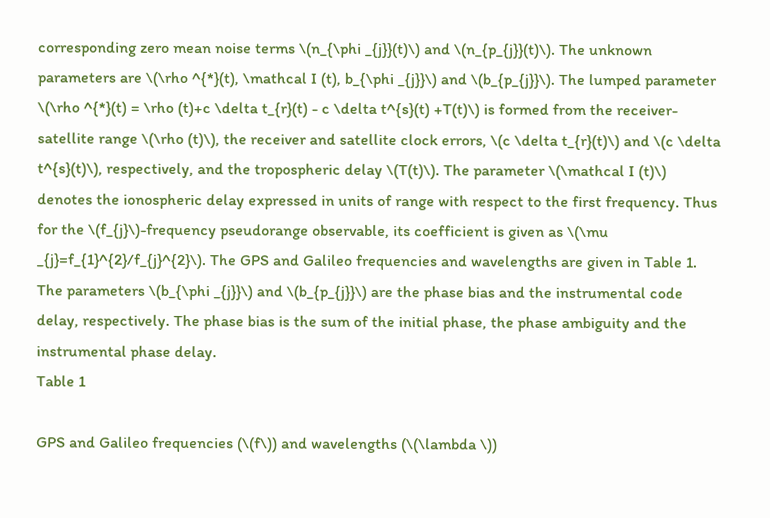corresponding zero mean noise terms \(n_{\phi _{j}}(t)\) and \(n_{p_{j}}(t)\). The unknown parameters are \(\rho ^{*}(t), \mathcal I (t), b_{\phi _{j}}\) and \(b_{p_{j}}\). The lumped parameter \(\rho ^{*}(t) = \rho (t)+c \delta t_{r}(t) - c \delta t^{s}(t) +T(t)\) is formed from the receiver-satellite range \(\rho (t)\), the receiver and satellite clock errors, \(c \delta t_{r}(t)\) and \(c \delta t^{s}(t)\), respectively, and the tropospheric delay \(T(t)\). The parameter \(\mathcal I (t)\) denotes the ionospheric delay expressed in units of range with respect to the first frequency. Thus for the \(f_{j}\)-frequency pseudorange observable, its coefficient is given as \(\mu _{j}=f_{1}^{2}/f_{j}^{2}\). The GPS and Galileo frequencies and wavelengths are given in Table 1. The parameters \(b_{\phi _{j}}\) and \(b_{p_{j}}\) are the phase bias and the instrumental code delay, respectively. The phase bias is the sum of the initial phase, the phase ambiguity and the instrumental phase delay.
Table 1

GPS and Galileo frequencies (\(f\)) and wavelengths (\(\lambda \))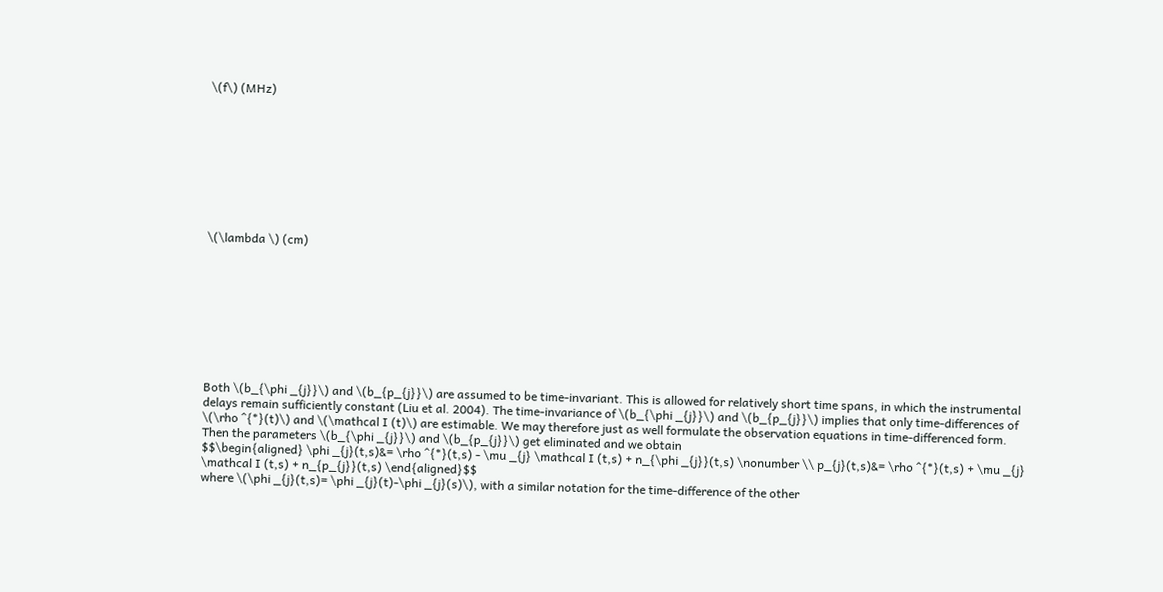\(f\) (MHz)









\(\lambda \) (cm)









Both \(b_{\phi _{j}}\) and \(b_{p_{j}}\) are assumed to be time-invariant. This is allowed for relatively short time spans, in which the instrumental delays remain sufficiently constant (Liu et al. 2004). The time-invariance of \(b_{\phi _{j}}\) and \(b_{p_{j}}\) implies that only time-differences of \(\rho ^{*}(t)\) and \(\mathcal I (t)\) are estimable. We may therefore just as well formulate the observation equations in time-differenced form. Then the parameters \(b_{\phi _{j}}\) and \(b_{p_{j}}\) get eliminated and we obtain
$$\begin{aligned} \phi _{j}(t,s)&= \rho ^{*}(t,s) - \mu _{j} \mathcal I (t,s) + n_{\phi _{j}}(t,s) \nonumber \\ p_{j}(t,s)&= \rho ^{*}(t,s) + \mu _{j} \mathcal I (t,s) + n_{p_{j}}(t,s) \end{aligned}$$
where \(\phi _{j}(t,s)= \phi _{j}(t)-\phi _{j}(s)\), with a similar notation for the time-difference of the other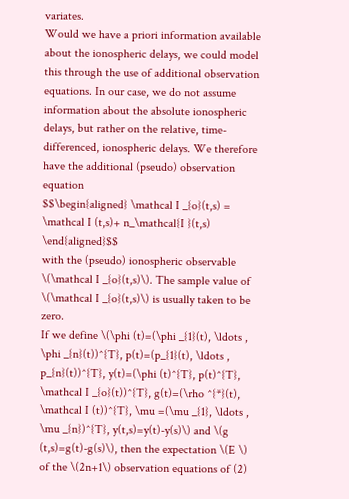variates.
Would we have a priori information available about the ionospheric delays, we could model this through the use of additional observation equations. In our case, we do not assume information about the absolute ionospheric delays, but rather on the relative, time-differenced, ionospheric delays. We therefore have the additional (pseudo) observation equation
$$\begin{aligned} \mathcal I _{o}(t,s) = \mathcal I (t,s)+ n_\mathcal{I }(t,s) \end{aligned}$$
with the (pseudo) ionospheric observable \(\mathcal I _{o}(t,s)\). The sample value of \(\mathcal I _{o}(t,s)\) is usually taken to be zero.
If we define \(\phi (t)=(\phi _{1}(t), \ldots , \phi _{n}(t))^{T}, p(t)=(p_{1}(t), \ldots , p_{n}(t))^{T}, y(t)=(\phi (t)^{T}, p(t)^{T}, \mathcal I _{o}(t))^{T}, g(t)=(\rho ^{*}(t), \mathcal I (t))^{T}, \mu =(\mu _{1}, \ldots , \mu _{n})^{T}, y(t,s)=y(t)-y(s)\) and \(g (t,s)=g(t)-g(s)\), then the expectation \(E \) of the \(2n+1\) observation equations of (2)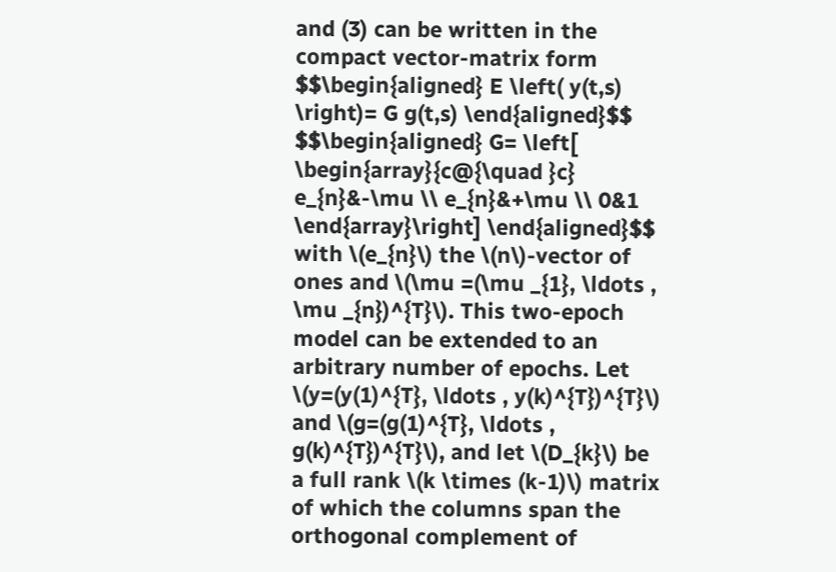and (3) can be written in the compact vector-matrix form
$$\begin{aligned} E \left( y(t,s) \right)= G g(t,s) \end{aligned}$$
$$\begin{aligned} G= \left[ \begin{array}{c@{\quad }c} e_{n}&-\mu \\ e_{n}&+\mu \\ 0&1 \end{array}\right] \end{aligned}$$
with \(e_{n}\) the \(n\)-vector of ones and \(\mu =(\mu _{1}, \ldots , \mu _{n})^{T}\). This two-epoch model can be extended to an arbitrary number of epochs. Let \(y=(y(1)^{T}, \ldots , y(k)^{T})^{T}\) and \(g=(g(1)^{T}, \ldots , g(k)^{T})^{T}\), and let \(D_{k}\) be a full rank \(k \times (k-1)\) matrix of which the columns span the orthogonal complement of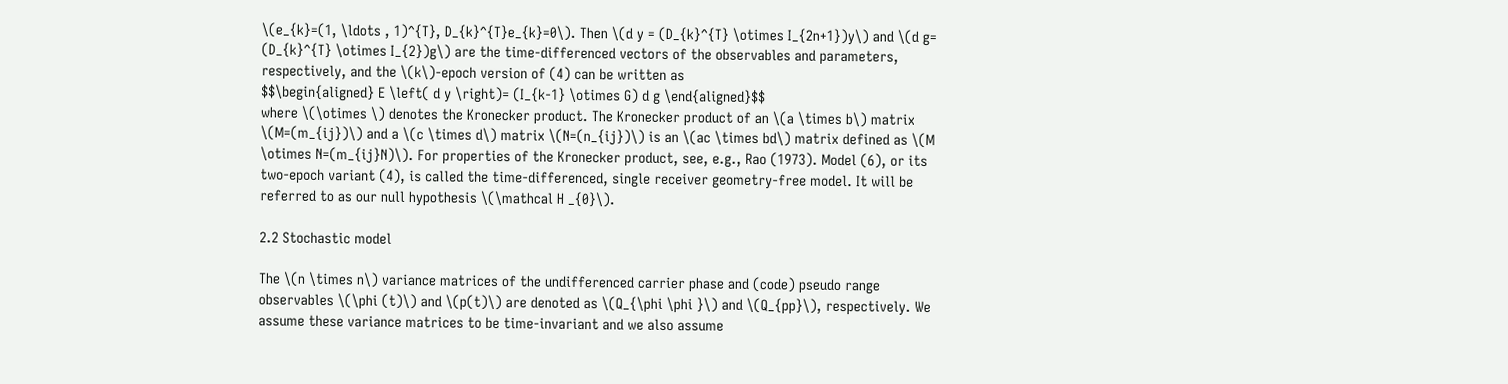\(e_{k}=(1, \ldots , 1)^{T}, D_{k}^{T}e_{k}=0\). Then \(d y = (D_{k}^{T} \otimes I_{2n+1})y\) and \(d g= (D_{k}^{T} \otimes I_{2})g\) are the time-differenced vectors of the observables and parameters, respectively, and the \(k\)-epoch version of (4) can be written as
$$\begin{aligned} E \left( d y \right)= (I_{k-1} \otimes G) d g \end{aligned}$$
where \(\otimes \) denotes the Kronecker product. The Kronecker product of an \(a \times b\) matrix \(M=(m_{ij})\) and a \(c \times d\) matrix \(N=(n_{ij})\) is an \(ac \times bd\) matrix defined as \(M \otimes N=(m_{ij}N)\). For properties of the Kronecker product, see, e.g., Rao (1973). Model (6), or its two-epoch variant (4), is called the time-differenced, single receiver geometry-free model. It will be referred to as our null hypothesis \(\mathcal H _{0}\).

2.2 Stochastic model

The \(n \times n\) variance matrices of the undifferenced carrier phase and (code) pseudo range observables \(\phi (t)\) and \(p(t)\) are denoted as \(Q_{\phi \phi }\) and \(Q_{pp}\), respectively. We assume these variance matrices to be time-invariant and we also assume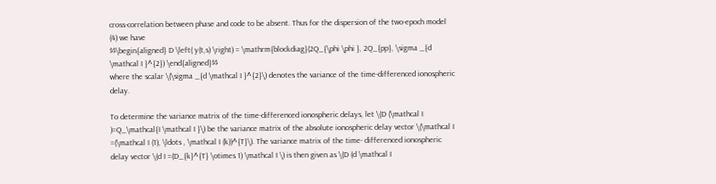cross-correlation between phase and code to be absent. Thus for the dispersion of the two-epoch model (4) we have
$$\begin{aligned} D \left( y(t,s) \right) = \mathrm{blockdiag}(2Q_{\phi \phi }, 2Q_{pp}, \sigma _{d \mathcal I }^{2}) \end{aligned}$$
where the scalar \(\sigma _{d \mathcal I }^{2}\) denotes the variance of the time-differenced ionospheric delay.

To determine the variance matrix of the time-differenced ionospheric delays, let \(D (\mathcal I )=Q_\mathcal{I \mathcal I }\) be the variance matrix of the absolute ionospheric delay vector \(\mathcal I =(\mathcal I (1), \ldots , \mathcal I (k))^{T}\). The variance matrix of the time- differenced ionospheric delay vector \(d I =(D_{k}^{T} \otimes 1) \mathcal I \) is then given as \(D (d \mathcal I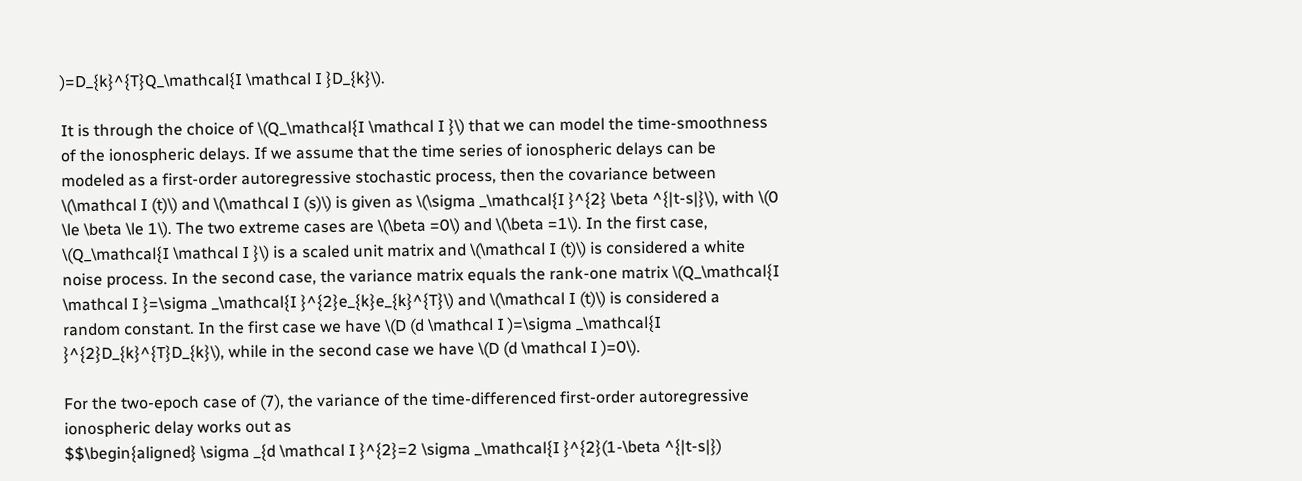)=D_{k}^{T}Q_\mathcal{I \mathcal I }D_{k}\).

It is through the choice of \(Q_\mathcal{I \mathcal I }\) that we can model the time-smoothness of the ionospheric delays. If we assume that the time series of ionospheric delays can be modeled as a first-order autoregressive stochastic process, then the covariance between \(\mathcal I (t)\) and \(\mathcal I (s)\) is given as \(\sigma _\mathcal{I }^{2} \beta ^{|t-s|}\), with \(0 \le \beta \le 1\). The two extreme cases are \(\beta =0\) and \(\beta =1\). In the first case, \(Q_\mathcal{I \mathcal I }\) is a scaled unit matrix and \(\mathcal I (t)\) is considered a white noise process. In the second case, the variance matrix equals the rank-one matrix \(Q_\mathcal{I \mathcal I }=\sigma _\mathcal{I }^{2}e_{k}e_{k}^{T}\) and \(\mathcal I (t)\) is considered a random constant. In the first case we have \(D (d \mathcal I )=\sigma _\mathcal{I }^{2}D_{k}^{T}D_{k}\), while in the second case we have \(D (d \mathcal I )=0\).

For the two-epoch case of (7), the variance of the time-differenced first-order autoregressive ionospheric delay works out as
$$\begin{aligned} \sigma _{d \mathcal I }^{2}=2 \sigma _\mathcal{I }^{2}(1-\beta ^{|t-s|})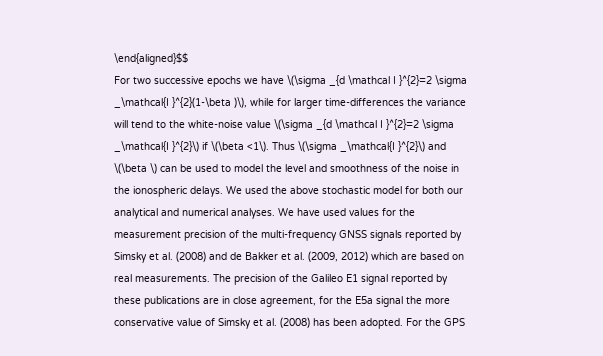\end{aligned}$$
For two successive epochs we have \(\sigma _{d \mathcal I }^{2}=2 \sigma _\mathcal{I }^{2}(1-\beta )\), while for larger time-differences the variance will tend to the white-noise value \(\sigma _{d \mathcal I }^{2}=2 \sigma _\mathcal{I }^{2}\) if \(\beta <1\). Thus \(\sigma _\mathcal{I }^{2}\) and \(\beta \) can be used to model the level and smoothness of the noise in the ionospheric delays. We used the above stochastic model for both our analytical and numerical analyses. We have used values for the measurement precision of the multi-frequency GNSS signals reported by Simsky et al. (2008) and de Bakker et al. (2009, 2012) which are based on real measurements. The precision of the Galileo E1 signal reported by these publications are in close agreement, for the E5a signal the more conservative value of Simsky et al. (2008) has been adopted. For the GPS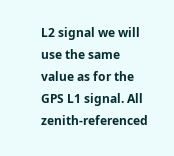L2 signal we will use the same value as for the GPS L1 signal. All zenith-referenced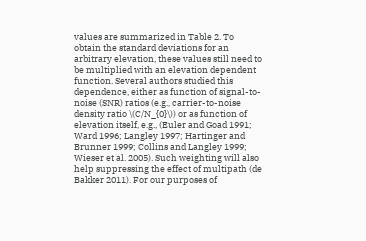values are summarized in Table 2. To obtain the standard deviations for an arbitrary elevation, these values still need to be multiplied with an elevation dependent function. Several authors studied this dependence, either as function of signal-to-noise (SNR) ratios (e.g., carrier-to-noise density ratio \(C/N_{0}\)) or as function of elevation itself, e.g., (Euler and Goad 1991; Ward 1996; Langley 1997; Hartinger and Brunner 1999; Collins and Langley 1999; Wieser et al. 2005). Such weighting will also help suppressing the effect of multipath (de Bakker 2011). For our purposes of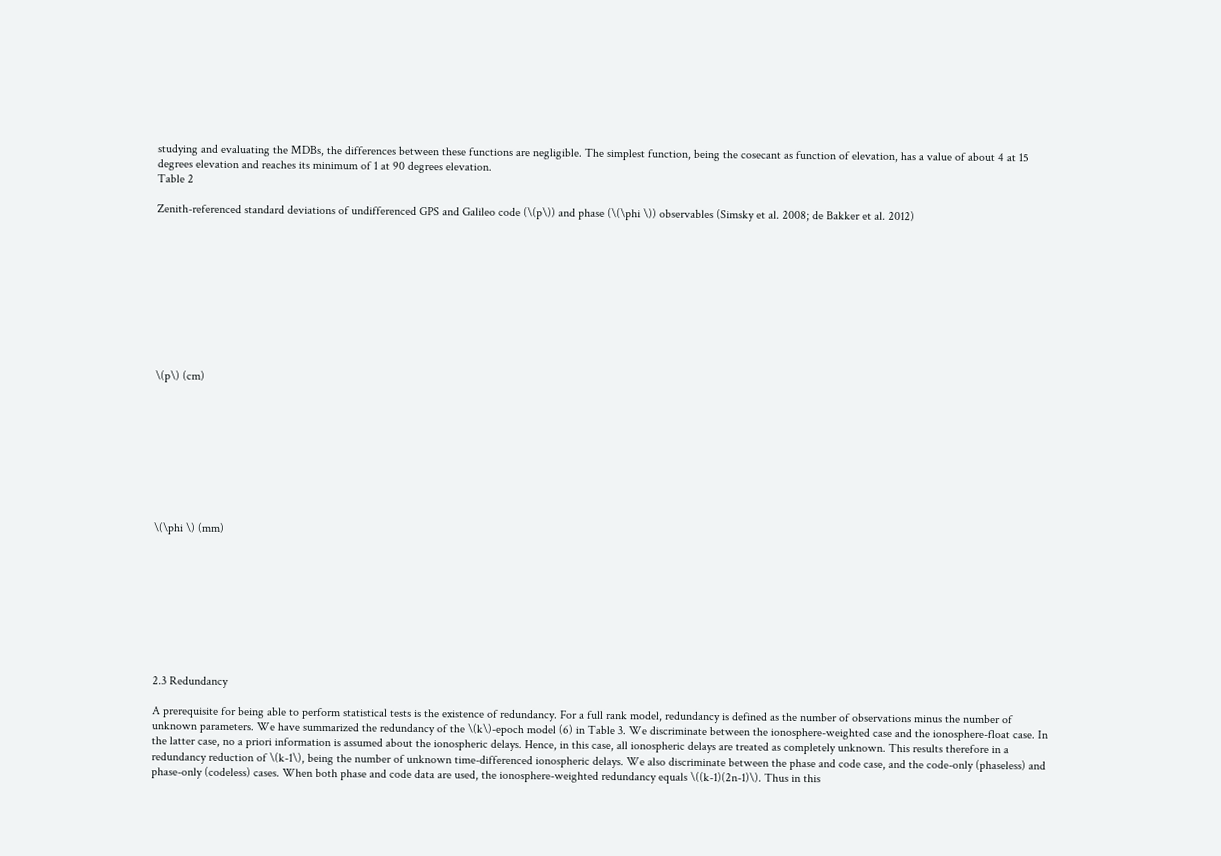studying and evaluating the MDBs, the differences between these functions are negligible. The simplest function, being the cosecant as function of elevation, has a value of about 4 at 15 degrees elevation and reaches its minimum of 1 at 90 degrees elevation.
Table 2

Zenith-referenced standard deviations of undifferenced GPS and Galileo code (\(p\)) and phase (\(\phi \)) observables (Simsky et al. 2008; de Bakker et al. 2012)










\(p\) (cm)









\(\phi \) (mm)









2.3 Redundancy

A prerequisite for being able to perform statistical tests is the existence of redundancy. For a full rank model, redundancy is defined as the number of observations minus the number of unknown parameters. We have summarized the redundancy of the \(k\)-epoch model (6) in Table 3. We discriminate between the ionosphere-weighted case and the ionosphere-float case. In the latter case, no a priori information is assumed about the ionospheric delays. Hence, in this case, all ionospheric delays are treated as completely unknown. This results therefore in a redundancy reduction of \(k-1\), being the number of unknown time-differenced ionospheric delays. We also discriminate between the phase and code case, and the code-only (phaseless) and phase-only (codeless) cases. When both phase and code data are used, the ionosphere-weighted redundancy equals \((k-1)(2n-1)\). Thus in this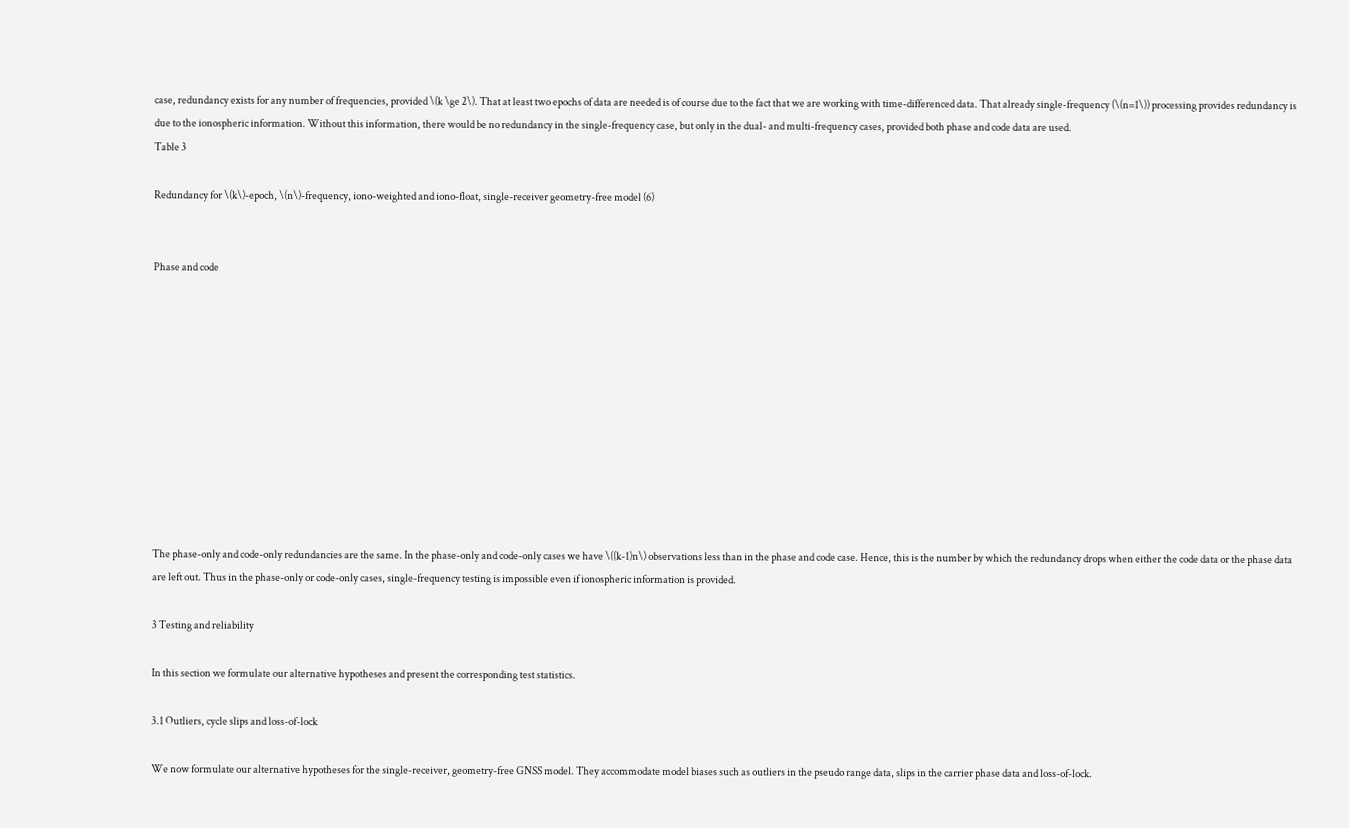case, redundancy exists for any number of frequencies, provided \(k \ge 2\). That at least two epochs of data are needed is of course due to the fact that we are working with time-differenced data. That already single-frequency (\(n=1\)) processing provides redundancy is due to the ionospheric information. Without this information, there would be no redundancy in the single-frequency case, but only in the dual- and multi-frequency cases, provided both phase and code data are used.
Table 3

Redundancy for \(k\)-epoch, \(n\)-frequency, iono-weighted and iono-float, single-receiver geometry-free model (6)


Phase and code











The phase-only and code-only redundancies are the same. In the phase-only and code-only cases we have \((k-1)n\) observations less than in the phase and code case. Hence, this is the number by which the redundancy drops when either the code data or the phase data are left out. Thus in the phase-only or code-only cases, single-frequency testing is impossible even if ionospheric information is provided.

3 Testing and reliability

In this section we formulate our alternative hypotheses and present the corresponding test statistics.

3.1 Outliers, cycle slips and loss-of-lock

We now formulate our alternative hypotheses for the single-receiver, geometry-free GNSS model. They accommodate model biases such as outliers in the pseudo range data, slips in the carrier phase data and loss-of-lock.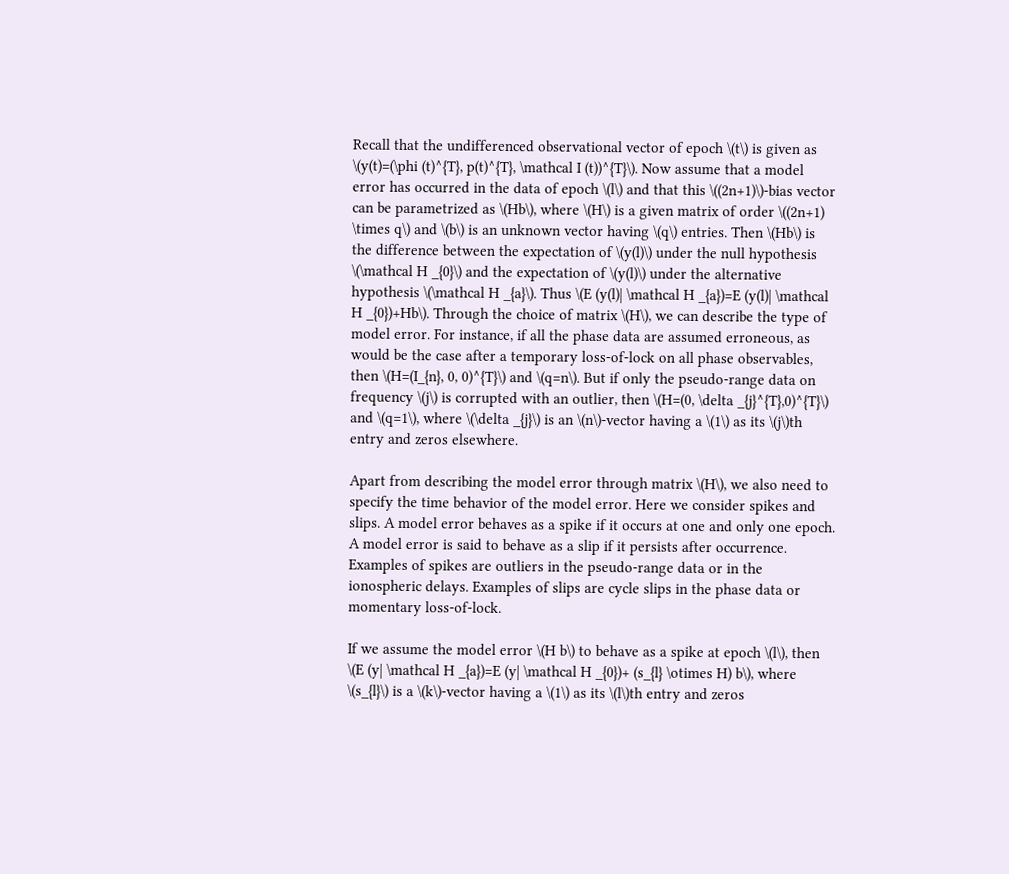Recall that the undifferenced observational vector of epoch \(t\) is given as \(y(t)=(\phi (t)^{T}, p(t)^{T}, \mathcal I (t))^{T}\). Now assume that a model error has occurred in the data of epoch \(l\) and that this \((2n+1)\)-bias vector can be parametrized as \(Hb\), where \(H\) is a given matrix of order \((2n+1) \times q\) and \(b\) is an unknown vector having \(q\) entries. Then \(Hb\) is the difference between the expectation of \(y(l)\) under the null hypothesis \(\mathcal H _{0}\) and the expectation of \(y(l)\) under the alternative hypothesis \(\mathcal H _{a}\). Thus \(E (y(l)| \mathcal H _{a})=E (y(l)| \mathcal H _{0})+Hb\). Through the choice of matrix \(H\), we can describe the type of model error. For instance, if all the phase data are assumed erroneous, as would be the case after a temporary loss-of-lock on all phase observables, then \(H=(I_{n}, 0, 0)^{T}\) and \(q=n\). But if only the pseudo-range data on frequency \(j\) is corrupted with an outlier, then \(H=(0, \delta _{j}^{T},0)^{T}\) and \(q=1\), where \(\delta _{j}\) is an \(n\)-vector having a \(1\) as its \(j\)th entry and zeros elsewhere.

Apart from describing the model error through matrix \(H\), we also need to specify the time behavior of the model error. Here we consider spikes and slips. A model error behaves as a spike if it occurs at one and only one epoch. A model error is said to behave as a slip if it persists after occurrence. Examples of spikes are outliers in the pseudo-range data or in the ionospheric delays. Examples of slips are cycle slips in the phase data or momentary loss-of-lock.

If we assume the model error \(H b\) to behave as a spike at epoch \(l\), then \(E (y| \mathcal H _{a})=E (y| \mathcal H _{0})+ (s_{l} \otimes H) b\), where \(s_{l}\) is a \(k\)-vector having a \(1\) as its \(l\)th entry and zeros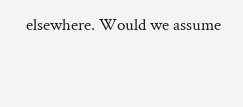elsewhere. Would we assume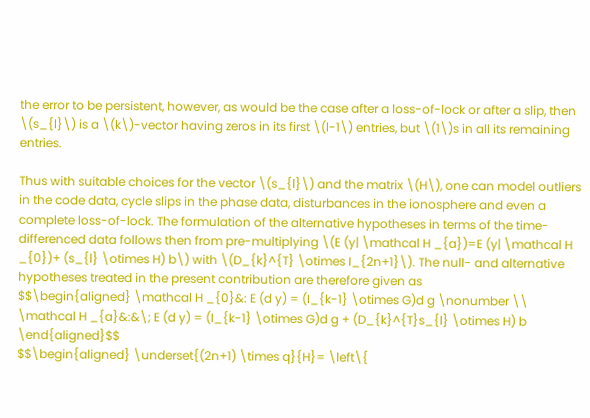the error to be persistent, however, as would be the case after a loss-of-lock or after a slip, then \(s_{l}\) is a \(k\)-vector having zeros in its first \(l-1\) entries, but \(1\)s in all its remaining entries.

Thus with suitable choices for the vector \(s_{l}\) and the matrix \(H\), one can model outliers in the code data, cycle slips in the phase data, disturbances in the ionosphere and even a complete loss-of-lock. The formulation of the alternative hypotheses in terms of the time-differenced data follows then from pre-multiplying \(E (y| \mathcal H _{a})=E (y| \mathcal H _{0})+ (s_{l} \otimes H) b\) with \(D_{k}^{T} \otimes I_{2n+1}\). The null- and alternative hypotheses treated in the present contribution are therefore given as
$$\begin{aligned} \mathcal H _{0}&: E (d y) = (I_{k-1} \otimes G)d g \nonumber \\ \mathcal H _{a}&:&\; E (d y) = (I_{k-1} \otimes G)d g + (D_{k}^{T}s_{l} \otimes H) b \end{aligned}$$
$$\begin{aligned} \underset{(2n+1) \times q}{H}= \left\{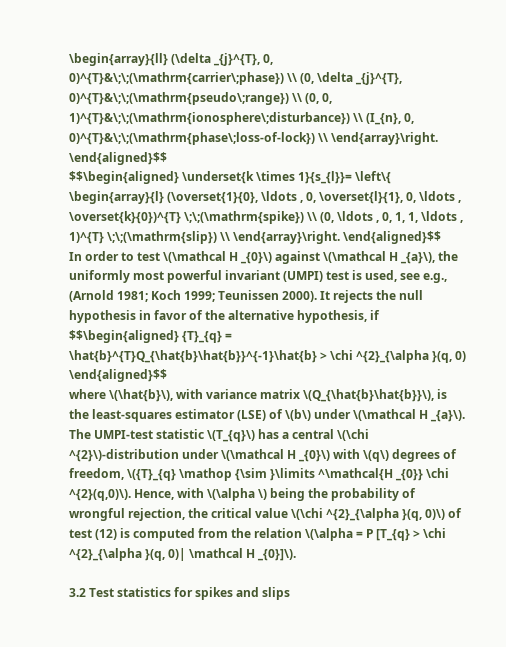\begin{array}{ll} (\delta _{j}^{T}, 0, 0)^{T}&\;\;(\mathrm{carrier\;phase}) \\ (0, \delta _{j}^{T}, 0)^{T}&\;\;(\mathrm{pseudo\;range}) \\ (0, 0, 1)^{T}&\;\;(\mathrm{ionosphere\;disturbance}) \\ (I_{n}, 0, 0)^{T}&\;\;(\mathrm{phase\;loss-of-lock}) \\ \end{array}\right. \end{aligned}$$
$$\begin{aligned} \underset{k \times 1}{s_{l}}= \left\{ \begin{array}{l} (\overset{1}{0}, \ldots , 0, \overset{l}{1}, 0, \ldots , \overset{k}{0})^{T} \;\;(\mathrm{spike}) \\ (0, \ldots , 0, 1, 1, \ldots , 1)^{T} \;\;(\mathrm{slip}) \\ \end{array}\right. \end{aligned}$$
In order to test \(\mathcal H _{0}\) against \(\mathcal H _{a}\), the uniformly most powerful invariant (UMPI) test is used, see e.g., (Arnold 1981; Koch 1999; Teunissen 2000). It rejects the null hypothesis in favor of the alternative hypothesis, if
$$\begin{aligned} {T}_{q} = \hat{b}^{T}Q_{\hat{b}\hat{b}}^{-1}\hat{b} > \chi ^{2}_{\alpha }(q, 0) \end{aligned}$$
where \(\hat{b}\), with variance matrix \(Q_{\hat{b}\hat{b}}\), is the least-squares estimator (LSE) of \(b\) under \(\mathcal H _{a}\). The UMPI-test statistic \(T_{q}\) has a central \(\chi ^{2}\)-distribution under \(\mathcal H _{0}\) with \(q\) degrees of freedom, \({T}_{q} \mathop {\sim }\limits ^\mathcal{H _{0}} \chi ^{2}(q,0)\). Hence, with \(\alpha \) being the probability of wrongful rejection, the critical value \(\chi ^{2}_{\alpha }(q, 0)\) of test (12) is computed from the relation \(\alpha = P [T_{q} > \chi ^{2}_{\alpha }(q, 0)| \mathcal H _{0}]\).

3.2 Test statistics for spikes and slips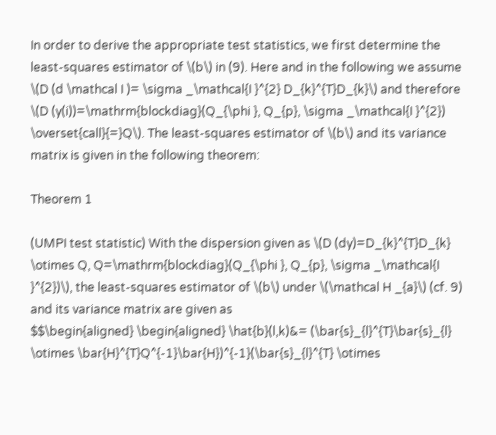In order to derive the appropriate test statistics, we first determine the least-squares estimator of \(b\) in (9). Here and in the following we assume \(D (d \mathcal I )= \sigma _\mathcal{I }^{2} D_{k}^{T}D_{k}\) and therefore \(D (y(i))=\mathrm{blockdiag}(Q_{\phi }, Q_{p}, \sigma _\mathcal{I }^{2}) \overset{call}{=}Q\). The least-squares estimator of \(b\) and its variance matrix is given in the following theorem:

Theorem 1

(UMPI test statistic) With the dispersion given as \(D (dy)=D_{k}^{T}D_{k} \otimes Q, Q=\mathrm{blockdiag}(Q_{\phi }, Q_{p}, \sigma _\mathcal{I }^{2})\), the least-squares estimator of \(b\) under \(\mathcal H _{a}\) (cf. 9) and its variance matrix are given as
$$\begin{aligned} \begin{aligned} \hat{b}(l,k)&= (\bar{s}_{l}^{T}\bar{s}_{l} \otimes \bar{H}^{T}Q^{-1}\bar{H})^{-1}(\bar{s}_{l}^{T} \otimes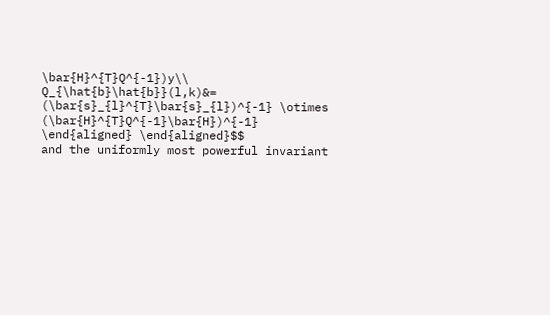\bar{H}^{T}Q^{-1})y\\ Q_{\hat{b}\hat{b}}(l,k)&= (\bar{s}_{l}^{T}\bar{s}_{l})^{-1} \otimes (\bar{H}^{T}Q^{-1}\bar{H})^{-1} \end{aligned} \end{aligned}$$
and the uniformly most powerful invariant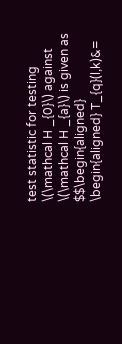test statistic for testing \(\mathcal H _{0}\) against \(\mathcal H _{a}\) is given as
$$\begin{aligned} \begin{aligned} T_{q}(l,k)&=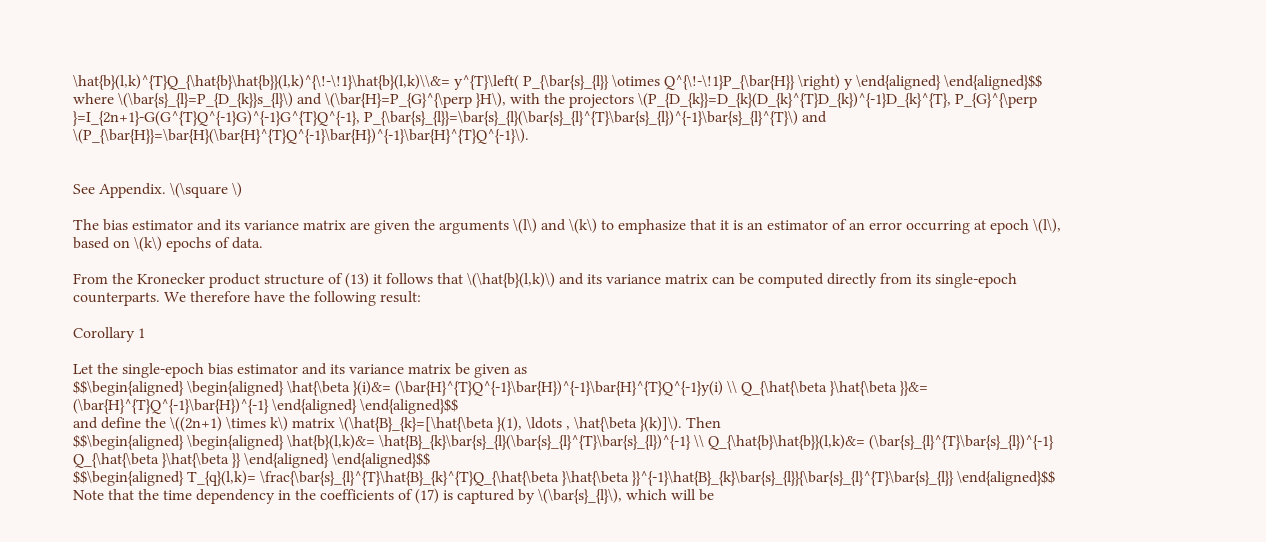\hat{b}(l,k)^{T}Q_{\hat{b}\hat{b}}(l,k)^{\!-\!1}\hat{b}(l,k)\\&= y^{T}\left( P_{\bar{s}_{l}} \otimes Q^{\!-\!1}P_{\bar{H}} \right) y \end{aligned} \end{aligned}$$
where \(\bar{s}_{l}=P_{D_{k}}s_{l}\) and \(\bar{H}=P_{G}^{\perp }H\), with the projectors \(P_{D_{k}}=D_{k}(D_{k}^{T}D_{k})^{-1}D_{k}^{T}, P_{G}^{\perp }=I_{2n+1}-G(G^{T}Q^{-1}G)^{-1}G^{T}Q^{-1}, P_{\bar{s}_{l}}=\bar{s}_{l}(\bar{s}_{l}^{T}\bar{s}_{l})^{-1}\bar{s}_{l}^{T}\) and \(P_{\bar{H}}=\bar{H}(\bar{H}^{T}Q^{-1}\bar{H})^{-1}\bar{H}^{T}Q^{-1}\).


See Appendix. \(\square \)

The bias estimator and its variance matrix are given the arguments \(l\) and \(k\) to emphasize that it is an estimator of an error occurring at epoch \(l\), based on \(k\) epochs of data.

From the Kronecker product structure of (13) it follows that \(\hat{b}(l,k)\) and its variance matrix can be computed directly from its single-epoch counterparts. We therefore have the following result:

Corollary 1

Let the single-epoch bias estimator and its variance matrix be given as
$$\begin{aligned} \begin{aligned} \hat{\beta }(i)&= (\bar{H}^{T}Q^{-1}\bar{H})^{-1}\bar{H}^{T}Q^{-1}y(i) \\ Q_{\hat{\beta }\hat{\beta }}&= (\bar{H}^{T}Q^{-1}\bar{H})^{-1} \end{aligned} \end{aligned}$$
and define the \((2n+1) \times k\) matrix \(\hat{B}_{k}=[\hat{\beta }(1), \ldots , \hat{\beta }(k)]\). Then
$$\begin{aligned} \begin{aligned} \hat{b}(l,k)&= \hat{B}_{k}\bar{s}_{l}(\bar{s}_{l}^{T}\bar{s}_{l})^{-1} \\ Q_{\hat{b}\hat{b}}(l,k)&= (\bar{s}_{l}^{T}\bar{s}_{l})^{-1} Q_{\hat{\beta }\hat{\beta }} \end{aligned} \end{aligned}$$
$$\begin{aligned} T_{q}(l,k)= \frac{\bar{s}_{l}^{T}\hat{B}_{k}^{T}Q_{\hat{\beta }\hat{\beta }}^{-1}\hat{B}_{k}\bar{s}_{l}}{\bar{s}_{l}^{T}\bar{s}_{l}} \end{aligned}$$
Note that the time dependency in the coefficients of (17) is captured by \(\bar{s}_{l}\), which will be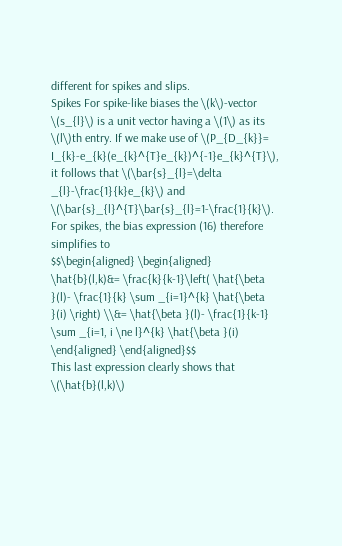different for spikes and slips.
Spikes For spike-like biases the \(k\)-vector \(s_{l}\) is a unit vector having a \(1\) as its \(l\)th entry. If we make use of \(P_{D_{k}}= I_{k}-e_{k}(e_{k}^{T}e_{k})^{-1}e_{k}^{T}\), it follows that \(\bar{s}_{l}=\delta _{l}-\frac{1}{k}e_{k}\) and \(\bar{s}_{l}^{T}\bar{s}_{l}=1-\frac{1}{k}\). For spikes, the bias expression (16) therefore simplifies to
$$\begin{aligned} \begin{aligned} \hat{b}(l,k)&= \frac{k}{k-1}\left( \hat{\beta }(l)- \frac{1}{k} \sum _{i=1}^{k} \hat{\beta }(i) \right) \\&= \hat{\beta }(l)- \frac{1}{k-1} \sum _{i=1, i \ne l}^{k} \hat{\beta }(i) \end{aligned} \end{aligned}$$
This last expression clearly shows that \(\hat{b}(l,k)\)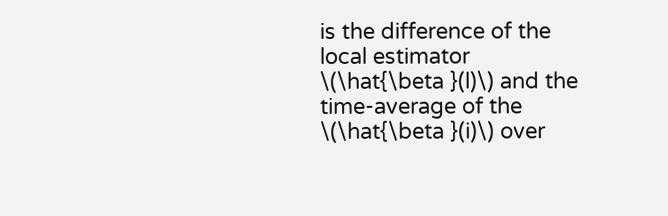is the difference of the local estimator \(\hat{\beta }(l)\) and the time-average of the \(\hat{\beta }(i)\) over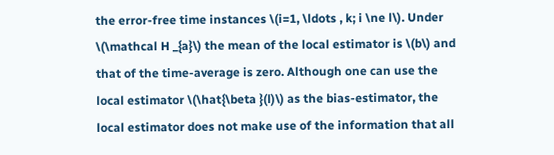the error-free time instances \(i=1, \ldots , k; i \ne l\). Under \(\mathcal H _{a}\) the mean of the local estimator is \(b\) and that of the time-average is zero. Although one can use the local estimator \(\hat{\beta }(l)\) as the bias-estimator, the local estimator does not make use of the information that all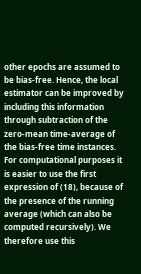other epochs are assumed to be bias-free. Hence, the local estimator can be improved by including this information through subtraction of the zero-mean time-average of the bias-free time instances.
For computational purposes it is easier to use the first expression of (18), because of the presence of the running average (which can also be computed recursively). We therefore use this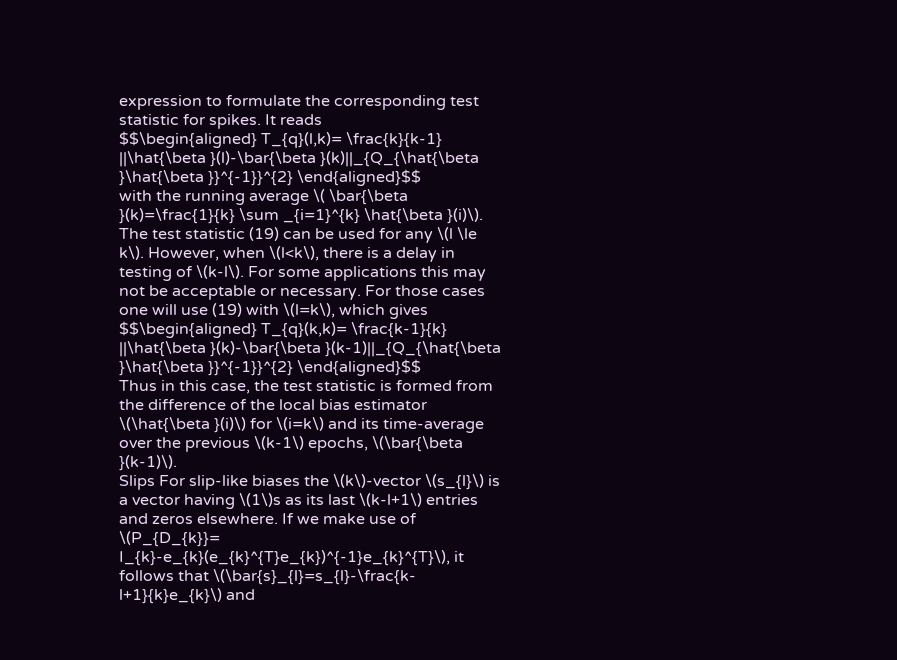expression to formulate the corresponding test statistic for spikes. It reads
$$\begin{aligned} T_{q}(l,k)= \frac{k}{k-1} ||\hat{\beta }(l)-\bar{\beta }(k)||_{Q_{\hat{\beta }\hat{\beta }}^{-1}}^{2} \end{aligned}$$
with the running average \( \bar{\beta }(k)=\frac{1}{k} \sum _{i=1}^{k} \hat{\beta }(i)\).
The test statistic (19) can be used for any \(l \le k\). However, when \(l<k\), there is a delay in testing of \(k-l\). For some applications this may not be acceptable or necessary. For those cases one will use (19) with \(l=k\), which gives
$$\begin{aligned} T_{q}(k,k)= \frac{k-1}{k} ||\hat{\beta }(k)-\bar{\beta }(k-1)||_{Q_{\hat{\beta }\hat{\beta }}^{-1}}^{2} \end{aligned}$$
Thus in this case, the test statistic is formed from the difference of the local bias estimator \(\hat{\beta }(i)\) for \(i=k\) and its time-average over the previous \(k-1\) epochs, \(\bar{\beta }(k-1)\).
Slips For slip-like biases the \(k\)-vector \(s_{l}\) is a vector having \(1\)s as its last \(k-l+1\) entries and zeros elsewhere. If we make use of \(P_{D_{k}}= I_{k}-e_{k}(e_{k}^{T}e_{k})^{-1}e_{k}^{T}\), it follows that \(\bar{s}_{l}=s_{l}-\frac{k-l+1}{k}e_{k}\) and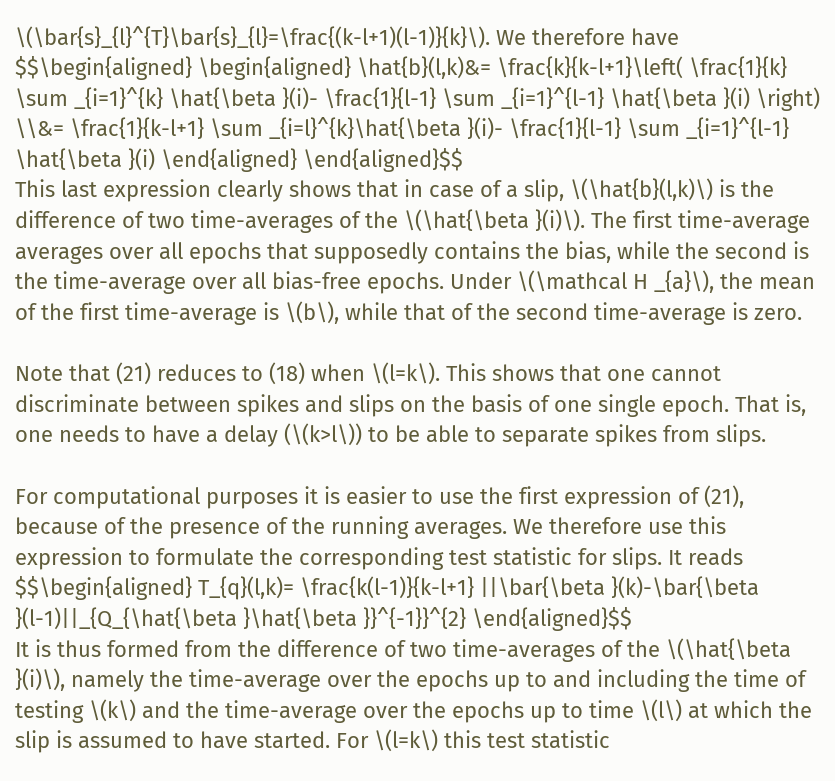\(\bar{s}_{l}^{T}\bar{s}_{l}=\frac{(k-l+1)(l-1)}{k}\). We therefore have
$$\begin{aligned} \begin{aligned} \hat{b}(l,k)&= \frac{k}{k-l+1}\left( \frac{1}{k} \sum _{i=1}^{k} \hat{\beta }(i)- \frac{1}{l-1} \sum _{i=1}^{l-1} \hat{\beta }(i) \right) \\&= \frac{1}{k-l+1} \sum _{i=l}^{k}\hat{\beta }(i)- \frac{1}{l-1} \sum _{i=1}^{l-1} \hat{\beta }(i) \end{aligned} \end{aligned}$$
This last expression clearly shows that in case of a slip, \(\hat{b}(l,k)\) is the difference of two time-averages of the \(\hat{\beta }(i)\). The first time-average averages over all epochs that supposedly contains the bias, while the second is the time-average over all bias-free epochs. Under \(\mathcal H _{a}\), the mean of the first time-average is \(b\), while that of the second time-average is zero.

Note that (21) reduces to (18) when \(l=k\). This shows that one cannot discriminate between spikes and slips on the basis of one single epoch. That is, one needs to have a delay (\(k>l\)) to be able to separate spikes from slips.

For computational purposes it is easier to use the first expression of (21), because of the presence of the running averages. We therefore use this expression to formulate the corresponding test statistic for slips. It reads
$$\begin{aligned} T_{q}(l,k)= \frac{k(l-1)}{k-l+1} ||\bar{\beta }(k)-\bar{\beta }(l-1)||_{Q_{\hat{\beta }\hat{\beta }}^{-1}}^{2} \end{aligned}$$
It is thus formed from the difference of two time-averages of the \(\hat{\beta }(i)\), namely the time-average over the epochs up to and including the time of testing \(k\) and the time-average over the epochs up to time \(l\) at which the slip is assumed to have started. For \(l=k\) this test statistic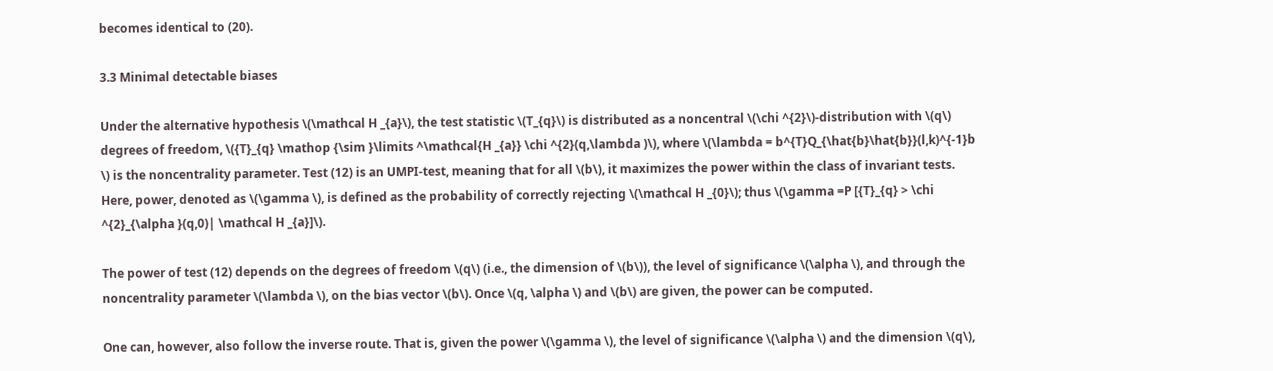becomes identical to (20).

3.3 Minimal detectable biases

Under the alternative hypothesis \(\mathcal H _{a}\), the test statistic \(T_{q}\) is distributed as a noncentral \(\chi ^{2}\)-distribution with \(q\) degrees of freedom, \({T}_{q} \mathop {\sim }\limits ^\mathcal{H _{a}} \chi ^{2}(q,\lambda )\), where \(\lambda = b^{T}Q_{\hat{b}\hat{b}}(l,k)^{-1}b \) is the noncentrality parameter. Test (12) is an UMPI-test, meaning that for all \(b\), it maximizes the power within the class of invariant tests. Here, power, denoted as \(\gamma \), is defined as the probability of correctly rejecting \(\mathcal H _{0}\); thus \(\gamma =P [{T}_{q} > \chi ^{2}_{\alpha }(q,0)| \mathcal H _{a}]\).

The power of test (12) depends on the degrees of freedom \(q\) (i.e., the dimension of \(b\)), the level of significance \(\alpha \), and through the noncentrality parameter \(\lambda \), on the bias vector \(b\). Once \(q, \alpha \) and \(b\) are given, the power can be computed.

One can, however, also follow the inverse route. That is, given the power \(\gamma \), the level of significance \(\alpha \) and the dimension \(q\),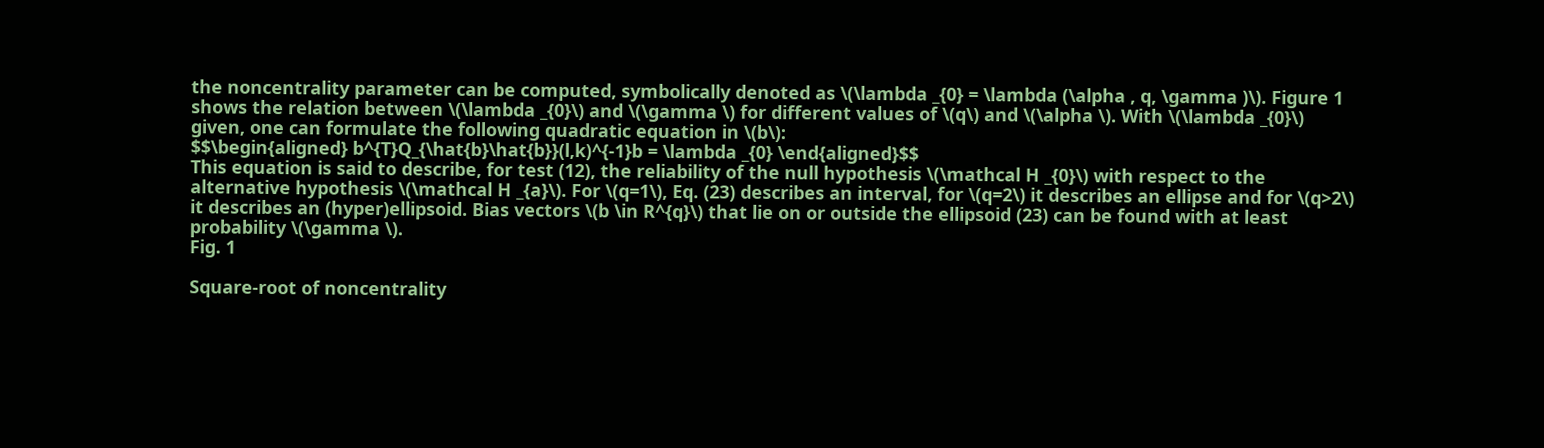the noncentrality parameter can be computed, symbolically denoted as \(\lambda _{0} = \lambda (\alpha , q, \gamma )\). Figure 1 shows the relation between \(\lambda _{0}\) and \(\gamma \) for different values of \(q\) and \(\alpha \). With \(\lambda _{0}\) given, one can formulate the following quadratic equation in \(b\):
$$\begin{aligned} b^{T}Q_{\hat{b}\hat{b}}(l,k)^{-1}b = \lambda _{0} \end{aligned}$$
This equation is said to describe, for test (12), the reliability of the null hypothesis \(\mathcal H _{0}\) with respect to the alternative hypothesis \(\mathcal H _{a}\). For \(q=1\), Eq. (23) describes an interval, for \(q=2\) it describes an ellipse and for \(q>2\) it describes an (hyper)ellipsoid. Bias vectors \(b \in R^{q}\) that lie on or outside the ellipsoid (23) can be found with at least probability \(\gamma \).
Fig. 1

Square-root of noncentrality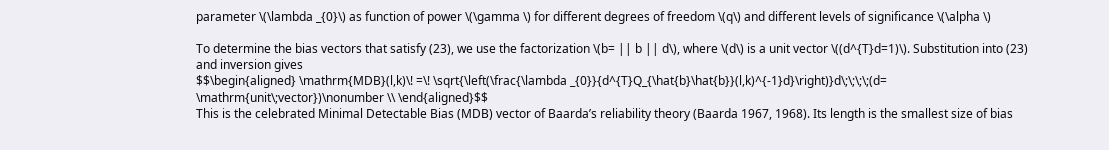parameter \(\lambda _{0}\) as function of power \(\gamma \) for different degrees of freedom \(q\) and different levels of significance \(\alpha \)

To determine the bias vectors that satisfy (23), we use the factorization \(b= || b || d\), where \(d\) is a unit vector \((d^{T}d=1)\). Substitution into (23) and inversion gives
$$\begin{aligned} \mathrm{MDB}(l,k)\! =\! \sqrt{\left(\frac{\lambda _{0}}{d^{T}Q_{\hat{b}\hat{b}}(l,k)^{-1}d}\right)}d\;\;\;\;(d= \mathrm{unit\;vector})\nonumber \\ \end{aligned}$$
This is the celebrated Minimal Detectable Bias (MDB) vector of Baarda’s reliability theory (Baarda 1967, 1968). Its length is the smallest size of bias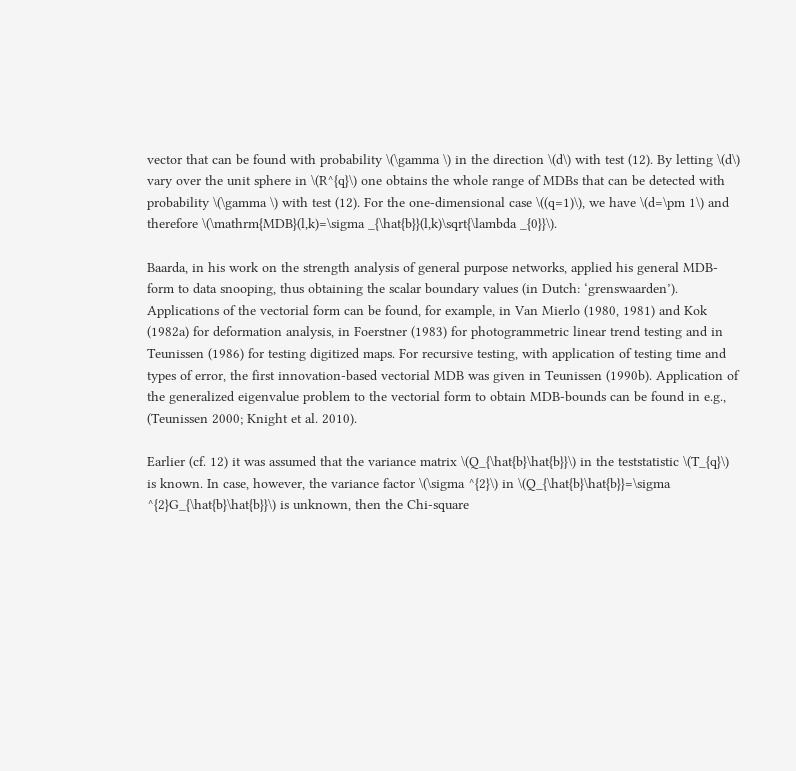vector that can be found with probability \(\gamma \) in the direction \(d\) with test (12). By letting \(d\) vary over the unit sphere in \(R^{q}\) one obtains the whole range of MDBs that can be detected with probability \(\gamma \) with test (12). For the one-dimensional case \((q=1)\), we have \(d=\pm 1\) and therefore \(\mathrm{MDB}(l,k)=\sigma _{\hat{b}}(l,k)\sqrt{\lambda _{0}}\).

Baarda, in his work on the strength analysis of general purpose networks, applied his general MDB-form to data snooping, thus obtaining the scalar boundary values (in Dutch: ‘grenswaarden’). Applications of the vectorial form can be found, for example, in Van Mierlo (1980, 1981) and Kok (1982a) for deformation analysis, in Foerstner (1983) for photogrammetric linear trend testing and in Teunissen (1986) for testing digitized maps. For recursive testing, with application of testing time and types of error, the first innovation-based vectorial MDB was given in Teunissen (1990b). Application of the generalized eigenvalue problem to the vectorial form to obtain MDB-bounds can be found in e.g., (Teunissen 2000; Knight et al. 2010).

Earlier (cf. 12) it was assumed that the variance matrix \(Q_{\hat{b}\hat{b}}\) in the teststatistic \(T_{q}\) is known. In case, however, the variance factor \(\sigma ^{2}\) in \(Q_{\hat{b}\hat{b}}=\sigma ^{2}G_{\hat{b}\hat{b}}\) is unknown, then the Chi-square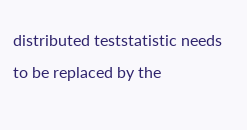distributed teststatistic needs to be replaced by the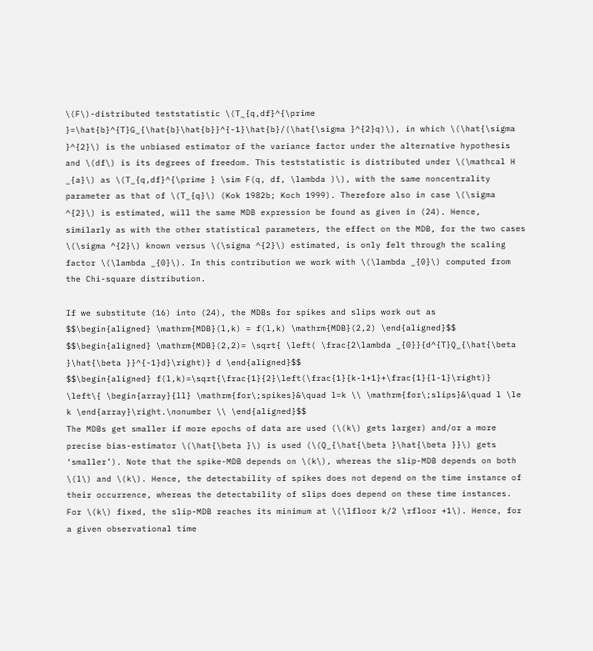\(F\)-distributed teststatistic \(T_{q,df}^{\prime }=\hat{b}^{T}G_{\hat{b}\hat{b}}^{-1}\hat{b}/(\hat{\sigma }^{2}q)\), in which \(\hat{\sigma }^{2}\) is the unbiased estimator of the variance factor under the alternative hypothesis and \(df\) is its degrees of freedom. This teststatistic is distributed under \(\mathcal H _{a}\) as \(T_{q,df}^{\prime } \sim F(q, df, \lambda )\), with the same noncentrality parameter as that of \(T_{q}\) (Kok 1982b; Koch 1999). Therefore also in case \(\sigma ^{2}\) is estimated, will the same MDB expression be found as given in (24). Hence, similarly as with the other statistical parameters, the effect on the MDB, for the two cases \(\sigma ^{2}\) known versus \(\sigma ^{2}\) estimated, is only felt through the scaling factor \(\lambda _{0}\). In this contribution we work with \(\lambda _{0}\) computed from the Chi-square distribution.

If we substitute (16) into (24), the MDBs for spikes and slips work out as
$$\begin{aligned} \mathrm{MDB}(l,k) = f(l,k) \mathrm{MDB}(2,2) \end{aligned}$$
$$\begin{aligned} \mathrm{MDB}(2,2)= \sqrt{ \left( \frac{2\lambda _{0}}{d^{T}Q_{\hat{\beta }\hat{\beta }}^{-1}d}\right)} d \end{aligned}$$
$$\begin{aligned} f(l,k)=\sqrt{\frac{1}{2}\left(\frac{1}{k-l+1}+\frac{1}{l-1}\right)} \left\{ \begin{array}{ll} \mathrm{for\;spikes}&\quad l=k \\ \mathrm{for\;slips}&\quad l \le k \end{array}\right.\nonumber \\ \end{aligned}$$
The MDBs get smaller if more epochs of data are used (\(k\) gets larger) and/or a more precise bias-estimator \(\hat{\beta }\) is used (\(Q_{\hat{\beta }\hat{\beta }}\) gets ‘smaller’). Note that the spike-MDB depends on \(k\), whereas the slip-MDB depends on both \(l\) and \(k\). Hence, the detectability of spikes does not depend on the time instance of their occurrence, whereas the detectability of slips does depend on these time instances. For \(k\) fixed, the slip-MDB reaches its minimum at \(\lfloor k/2 \rfloor +1\). Hence, for a given observational time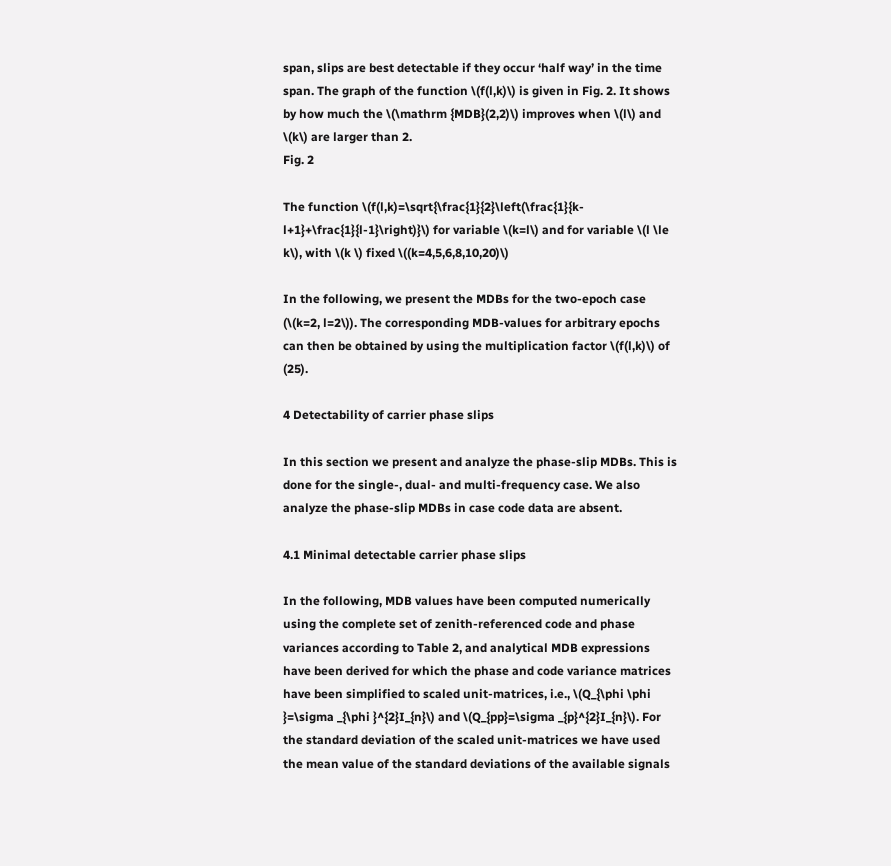span, slips are best detectable if they occur ‘half way’ in the time span. The graph of the function \(f(l,k)\) is given in Fig. 2. It shows by how much the \(\mathrm {MDB}(2,2)\) improves when \(l\) and \(k\) are larger than 2.
Fig. 2

The function \(f(l,k)=\sqrt{\frac{1}{2}\left(\frac{1}{k-l+1}+\frac{1}{l-1}\right)}\) for variable \(k=l\) and for variable \(l \le k\), with \(k \) fixed \((k=4,5,6,8,10,20)\)

In the following, we present the MDBs for the two-epoch case (\(k=2, l=2\)). The corresponding MDB-values for arbitrary epochs can then be obtained by using the multiplication factor \(f(l,k)\) of (25).

4 Detectability of carrier phase slips

In this section we present and analyze the phase-slip MDBs. This is done for the single-, dual- and multi-frequency case. We also analyze the phase-slip MDBs in case code data are absent.

4.1 Minimal detectable carrier phase slips

In the following, MDB values have been computed numerically using the complete set of zenith-referenced code and phase variances according to Table 2, and analytical MDB expressions have been derived for which the phase and code variance matrices have been simplified to scaled unit-matrices, i.e., \(Q_{\phi \phi }=\sigma _{\phi }^{2}I_{n}\) and \(Q_{pp}=\sigma _{p}^{2}I_{n}\). For the standard deviation of the scaled unit-matrices we have used the mean value of the standard deviations of the available signals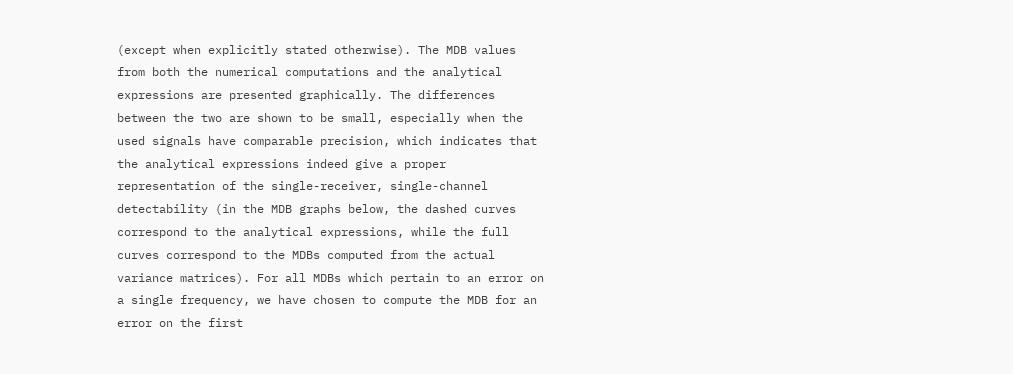(except when explicitly stated otherwise). The MDB values from both the numerical computations and the analytical expressions are presented graphically. The differences between the two are shown to be small, especially when the used signals have comparable precision, which indicates that the analytical expressions indeed give a proper representation of the single-receiver, single-channel detectability (in the MDB graphs below, the dashed curves correspond to the analytical expressions, while the full curves correspond to the MDBs computed from the actual variance matrices). For all MDBs which pertain to an error on a single frequency, we have chosen to compute the MDB for an error on the first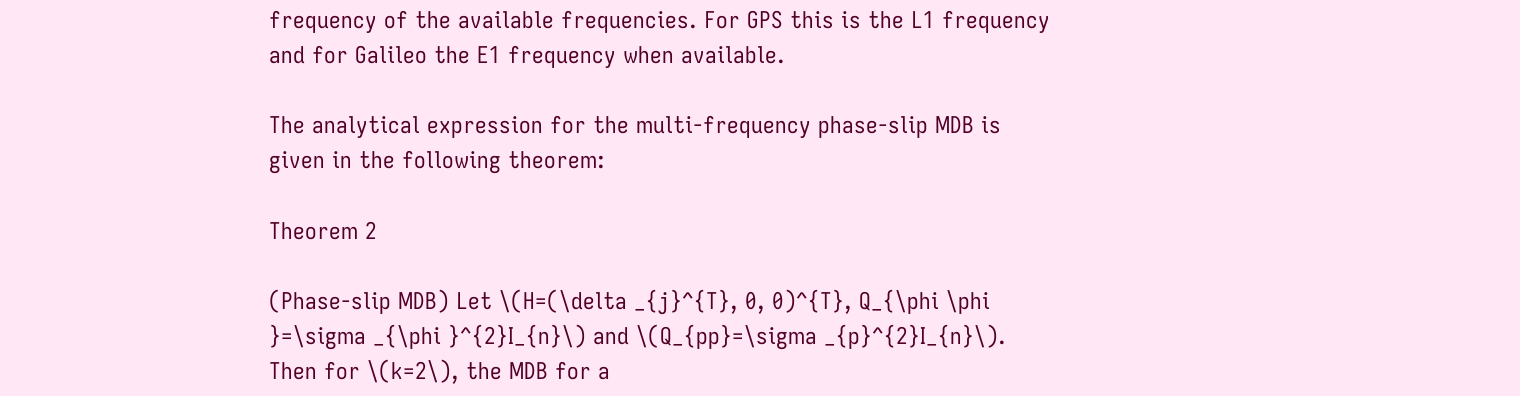frequency of the available frequencies. For GPS this is the L1 frequency and for Galileo the E1 frequency when available.

The analytical expression for the multi-frequency phase-slip MDB is given in the following theorem:

Theorem 2

(Phase-slip MDB) Let \(H=(\delta _{j}^{T}, 0, 0)^{T}, Q_{\phi \phi }=\sigma _{\phi }^{2}I_{n}\) and \(Q_{pp}=\sigma _{p}^{2}I_{n}\). Then for \(k=2\), the MDB for a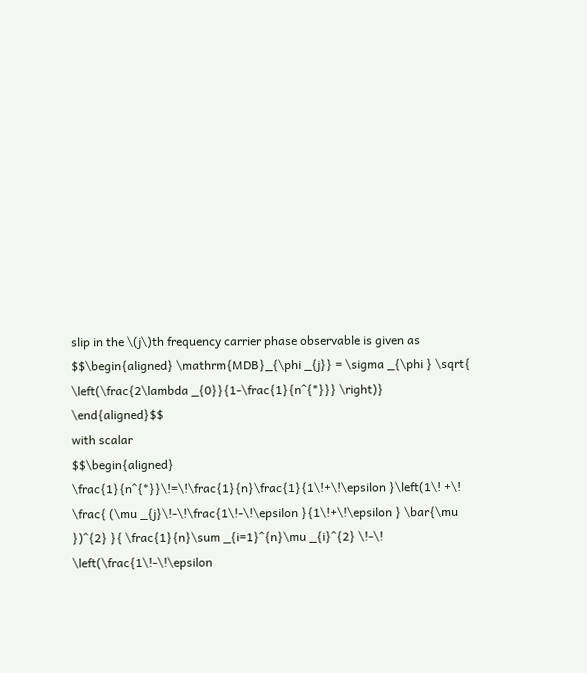slip in the \(j\)th frequency carrier phase observable is given as
$$\begin{aligned} \mathrm{MDB}_{\phi _{j}} = \sigma _{\phi } \sqrt{ \left(\frac{2\lambda _{0}}{1-\frac{1}{n^{*}}} \right)} \end{aligned}$$
with scalar
$$\begin{aligned} \frac{1}{n^{*}}\!=\!\frac{1}{n}\frac{1}{1\!+\!\epsilon }\left(1\! +\! \frac{ (\mu _{j}\!-\!\frac{1\!-\!\epsilon }{1\!+\!\epsilon } \bar{\mu })^{2} }{ \frac{1}{n}\sum _{i=1}^{n}\mu _{i}^{2} \!-\! \left(\frac{1\!-\!\epsilon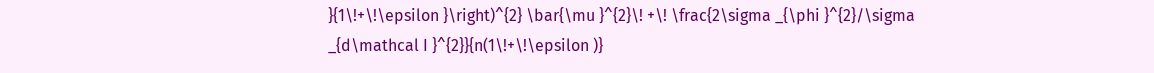}{1\!+\!\epsilon }\right)^{2} \bar{\mu }^{2}\! +\! \frac{2\sigma _{\phi }^{2}/\sigma _{d\mathcal I }^{2}}{n(1\!+\!\epsilon )}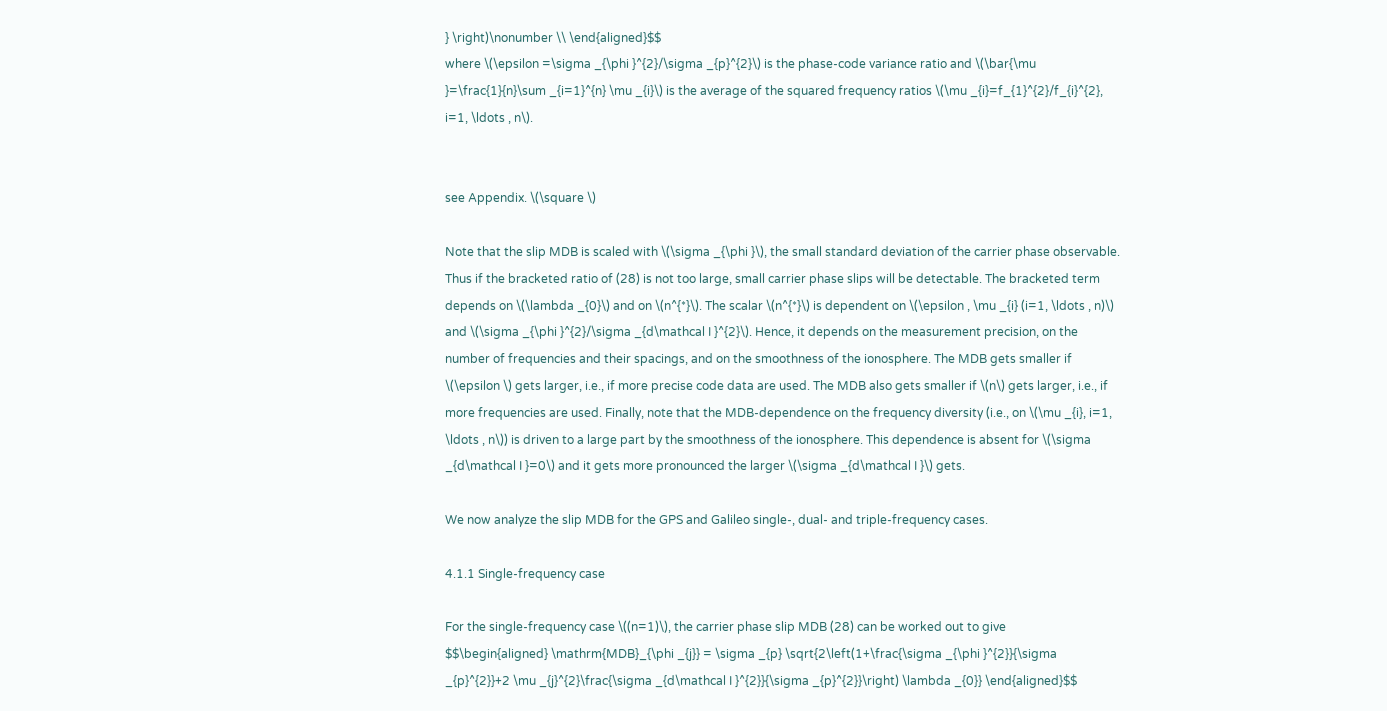} \right)\nonumber \\ \end{aligned}$$
where \(\epsilon =\sigma _{\phi }^{2}/\sigma _{p}^{2}\) is the phase-code variance ratio and \(\bar{\mu }=\frac{1}{n}\sum _{i=1}^{n} \mu _{i}\) is the average of the squared frequency ratios \(\mu _{i}=f_{1}^{2}/f_{i}^{2}, i=1, \ldots , n\).


see Appendix. \(\square \)

Note that the slip MDB is scaled with \(\sigma _{\phi }\), the small standard deviation of the carrier phase observable. Thus if the bracketed ratio of (28) is not too large, small carrier phase slips will be detectable. The bracketed term depends on \(\lambda _{0}\) and on \(n^{*}\). The scalar \(n^{*}\) is dependent on \(\epsilon , \mu _{i} (i=1, \ldots , n)\) and \(\sigma _{\phi }^{2}/\sigma _{d\mathcal I }^{2}\). Hence, it depends on the measurement precision, on the number of frequencies and their spacings, and on the smoothness of the ionosphere. The MDB gets smaller if \(\epsilon \) gets larger, i.e., if more precise code data are used. The MDB also gets smaller if \(n\) gets larger, i.e., if more frequencies are used. Finally, note that the MDB-dependence on the frequency diversity (i.e., on \(\mu _{i}, i=1, \ldots , n\)) is driven to a large part by the smoothness of the ionosphere. This dependence is absent for \(\sigma _{d\mathcal I }=0\) and it gets more pronounced the larger \(\sigma _{d\mathcal I }\) gets.

We now analyze the slip MDB for the GPS and Galileo single-, dual- and triple-frequency cases.

4.1.1 Single-frequency case

For the single-frequency case \((n=1)\), the carrier phase slip MDB (28) can be worked out to give
$$\begin{aligned} \mathrm{MDB}_{\phi _{j}} = \sigma _{p} \sqrt{2\left(1+\frac{\sigma _{\phi }^{2}}{\sigma _{p}^{2}}+2 \mu _{j}^{2}\frac{\sigma _{d\mathcal I }^{2}}{\sigma _{p}^{2}}\right) \lambda _{0}} \end{aligned}$$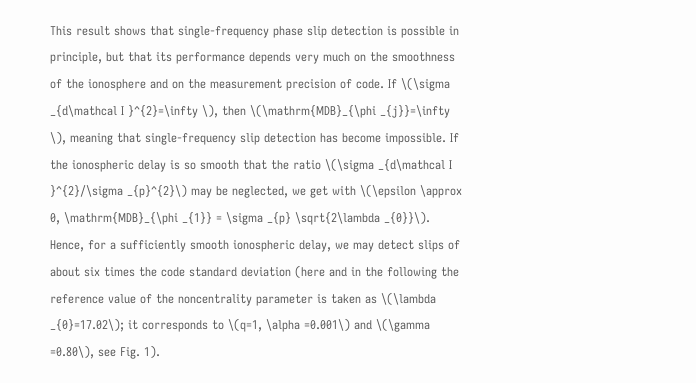This result shows that single-frequency phase slip detection is possible in principle, but that its performance depends very much on the smoothness of the ionosphere and on the measurement precision of code. If \(\sigma _{d\mathcal I }^{2}=\infty \), then \(\mathrm{MDB}_{\phi _{j}}=\infty \), meaning that single-frequency slip detection has become impossible. If the ionospheric delay is so smooth that the ratio \(\sigma _{d\mathcal I }^{2}/\sigma _{p}^{2}\) may be neglected, we get with \(\epsilon \approx 0, \mathrm{MDB}_{\phi _{1}} = \sigma _{p} \sqrt{2\lambda _{0}}\). Hence, for a sufficiently smooth ionospheric delay, we may detect slips of about six times the code standard deviation (here and in the following the reference value of the noncentrality parameter is taken as \(\lambda _{0}=17.02\); it corresponds to \(q=1, \alpha =0.001\) and \(\gamma =0.80\), see Fig. 1).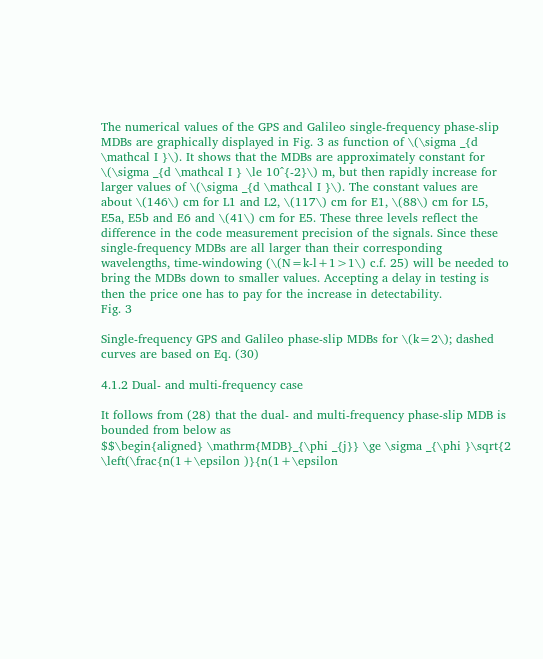The numerical values of the GPS and Galileo single-frequency phase-slip MDBs are graphically displayed in Fig. 3 as function of \(\sigma _{d \mathcal I }\). It shows that the MDBs are approximately constant for \(\sigma _{d \mathcal I } \le 10^{-2}\) m, but then rapidly increase for larger values of \(\sigma _{d \mathcal I }\). The constant values are about \(146\) cm for L1 and L2, \(117\) cm for E1, \(88\) cm for L5, E5a, E5b and E6 and \(41\) cm for E5. These three levels reflect the difference in the code measurement precision of the signals. Since these single-frequency MDBs are all larger than their corresponding wavelengths, time-windowing (\(N=k-l+1>1\) c.f. 25) will be needed to bring the MDBs down to smaller values. Accepting a delay in testing is then the price one has to pay for the increase in detectability.
Fig. 3

Single-frequency GPS and Galileo phase-slip MDBs for \(k=2\); dashed curves are based on Eq. (30)

4.1.2 Dual- and multi-frequency case

It follows from (28) that the dual- and multi-frequency phase-slip MDB is bounded from below as
$$\begin{aligned} \mathrm{MDB}_{\phi _{j}} \ge \sigma _{\phi }\sqrt{2 \left(\frac{n(1+\epsilon )}{n(1+\epsilon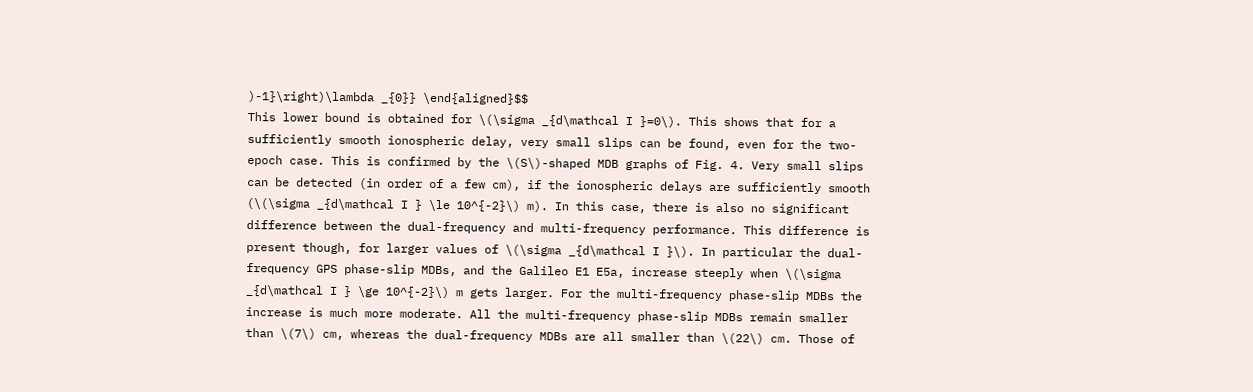)-1}\right)\lambda _{0}} \end{aligned}$$
This lower bound is obtained for \(\sigma _{d\mathcal I }=0\). This shows that for a sufficiently smooth ionospheric delay, very small slips can be found, even for the two-epoch case. This is confirmed by the \(S\)-shaped MDB graphs of Fig. 4. Very small slips can be detected (in order of a few cm), if the ionospheric delays are sufficiently smooth (\(\sigma _{d\mathcal I } \le 10^{-2}\) m). In this case, there is also no significant difference between the dual-frequency and multi-frequency performance. This difference is present though, for larger values of \(\sigma _{d\mathcal I }\). In particular the dual-frequency GPS phase-slip MDBs, and the Galileo E1 E5a, increase steeply when \(\sigma _{d\mathcal I } \ge 10^{-2}\) m gets larger. For the multi-frequency phase-slip MDBs the increase is much more moderate. All the multi-frequency phase-slip MDBs remain smaller than \(7\) cm, whereas the dual-frequency MDBs are all smaller than \(22\) cm. Those of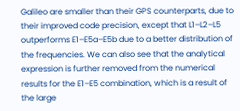Galileo are smaller than their GPS counterparts, due to their improved code precision, except that L1–L2–L5 outperforms E1–E5a–E5b due to a better distribution of the frequencies. We can also see that the analytical expression is further removed from the numerical results for the E1–E5 combination, which is a result of the large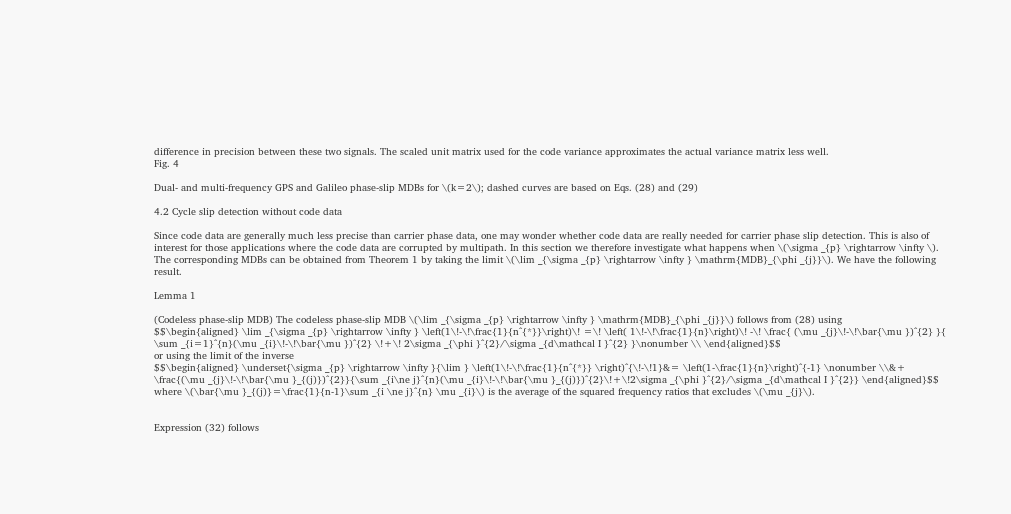difference in precision between these two signals. The scaled unit matrix used for the code variance approximates the actual variance matrix less well.
Fig. 4

Dual- and multi-frequency GPS and Galileo phase-slip MDBs for \(k=2\); dashed curves are based on Eqs. (28) and (29)

4.2 Cycle slip detection without code data

Since code data are generally much less precise than carrier phase data, one may wonder whether code data are really needed for carrier phase slip detection. This is also of interest for those applications where the code data are corrupted by multipath. In this section we therefore investigate what happens when \(\sigma _{p} \rightarrow \infty \). The corresponding MDBs can be obtained from Theorem 1 by taking the limit \(\lim _{\sigma _{p} \rightarrow \infty } \mathrm{MDB}_{\phi _{j}}\). We have the following result.

Lemma 1

(Codeless phase-slip MDB) The codeless phase-slip MDB \(\lim _{\sigma _{p} \rightarrow \infty } \mathrm{MDB}_{\phi _{j}}\) follows from (28) using
$$\begin{aligned} \lim _{\sigma _{p} \rightarrow \infty } \left(1\!-\!\frac{1}{n^{*}}\right)\! =\! \left( 1\!-\!\frac{1}{n}\right)\! -\! \frac{ (\mu _{j}\!-\!\bar{\mu })^{2} }{ \sum _{i=1}^{n}(\mu _{i}\!-\!\bar{\mu })^{2} \!+\! 2\sigma _{\phi }^{2}/\sigma _{d\mathcal I }^{2} }\nonumber \\ \end{aligned}$$
or using the limit of the inverse
$$\begin{aligned} \underset{\sigma _{p} \rightarrow \infty }{\lim } \left(1\!-\!\frac{1}{n^{*}} \right)^{\!-\!1}&= \left(1-\frac{1}{n}\right)^{-1} \nonumber \\&+ \frac{(\mu _{j}\!-\!\bar{\mu }_{(j)})^{2}}{\sum _{i\ne j}^{n}(\mu _{i}\!-\!\bar{\mu }_{(j)})^{2}\!+\!2\sigma _{\phi }^{2}/\sigma _{d\mathcal I }^{2}} \end{aligned}$$
where \(\bar{\mu }_{(j)}=\frac{1}{n-1}\sum _{i \ne j}^{n} \mu _{i}\) is the average of the squared frequency ratios that excludes \(\mu _{j}\).


Expression (32) follows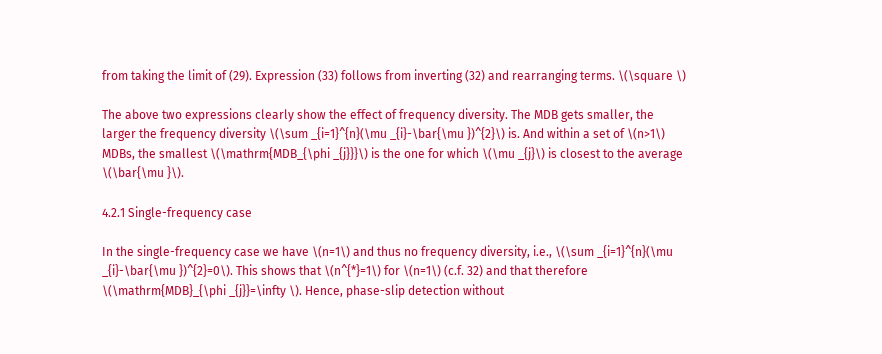from taking the limit of (29). Expression (33) follows from inverting (32) and rearranging terms. \(\square \)

The above two expressions clearly show the effect of frequency diversity. The MDB gets smaller, the larger the frequency diversity \(\sum _{i=1}^{n}(\mu _{i}-\bar{\mu })^{2}\) is. And within a set of \(n>1\) MDBs, the smallest \(\mathrm{MDB_{\phi _{j}}}\) is the one for which \(\mu _{j}\) is closest to the average \(\bar{\mu }\).

4.2.1 Single-frequency case

In the single-frequency case we have \(n=1\) and thus no frequency diversity, i.e., \(\sum _{i=1}^{n}(\mu _{i}-\bar{\mu })^{2}=0\). This shows that \(n^{*}=1\) for \(n=1\) (c.f. 32) and that therefore \(\mathrm{MDB}_{\phi _{j}}=\infty \). Hence, phase-slip detection without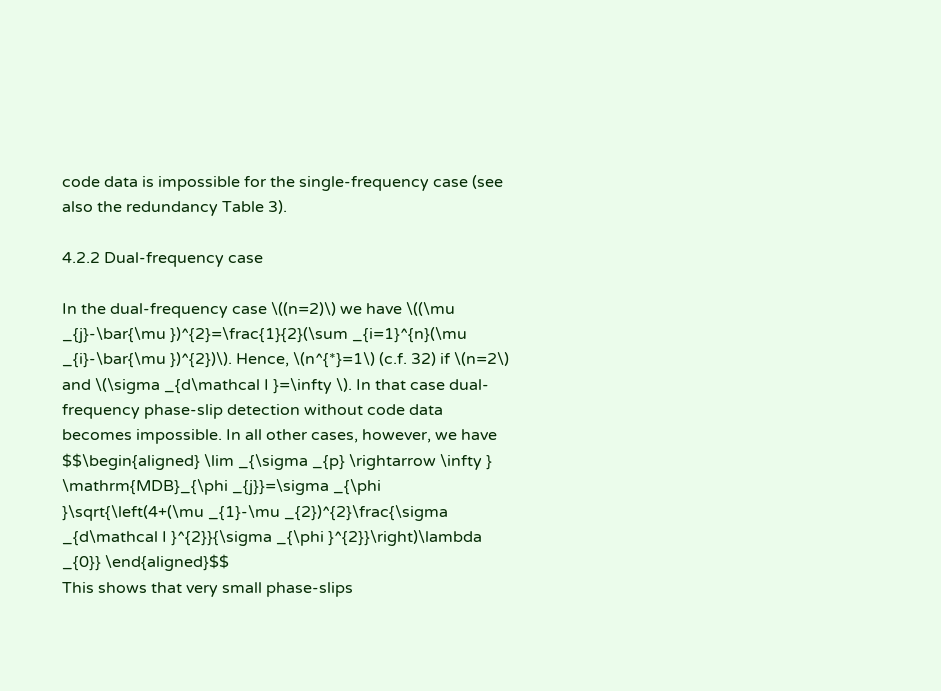code data is impossible for the single-frequency case (see also the redundancy Table 3).

4.2.2 Dual-frequency case

In the dual-frequency case \((n=2)\) we have \((\mu _{j}-\bar{\mu })^{2}=\frac{1}{2}(\sum _{i=1}^{n}(\mu _{i}-\bar{\mu })^{2})\). Hence, \(n^{*}=1\) (c.f. 32) if \(n=2\) and \(\sigma _{d\mathcal I }=\infty \). In that case dual-frequency phase-slip detection without code data becomes impossible. In all other cases, however, we have
$$\begin{aligned} \lim _{\sigma _{p} \rightarrow \infty } \mathrm{MDB}_{\phi _{j}}=\sigma _{\phi }\sqrt{\left(4+(\mu _{1}-\mu _{2})^{2}\frac{\sigma _{d\mathcal I }^{2}}{\sigma _{\phi }^{2}}\right)\lambda _{0}} \end{aligned}$$
This shows that very small phase-slips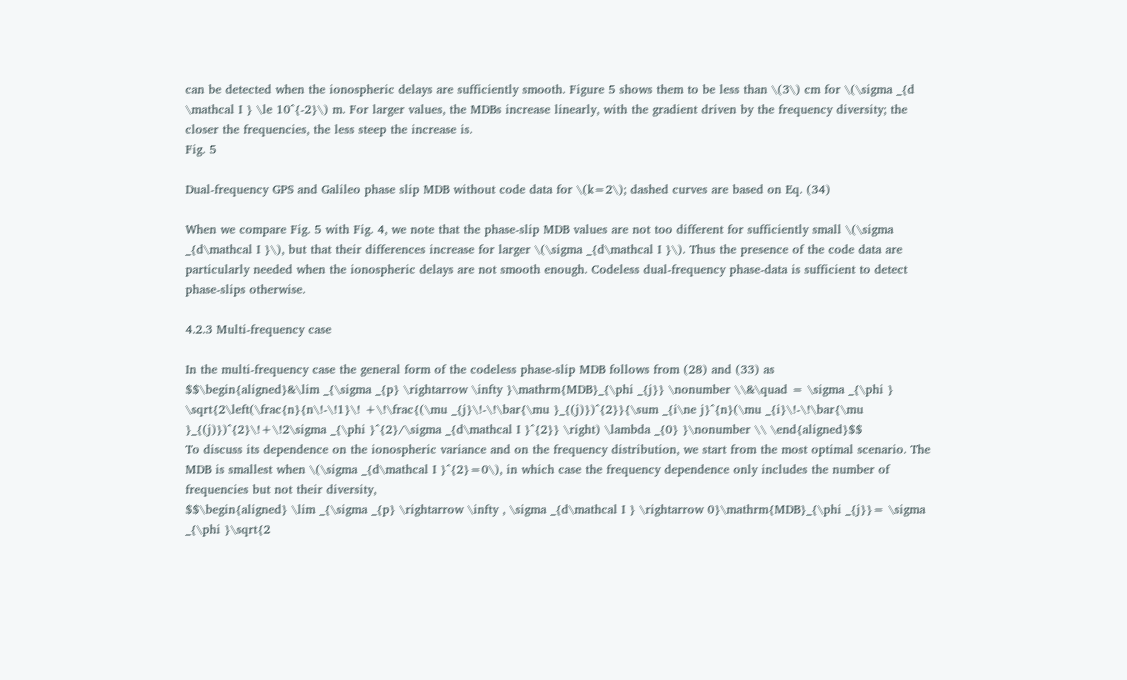can be detected when the ionospheric delays are sufficiently smooth. Figure 5 shows them to be less than \(3\) cm for \(\sigma _{d \mathcal I } \le 10^{-2}\) m. For larger values, the MDBs increase linearly, with the gradient driven by the frequency diversity; the closer the frequencies, the less steep the increase is.
Fig. 5

Dual-frequency GPS and Galileo phase slip MDB without code data for \(k=2\); dashed curves are based on Eq. (34)

When we compare Fig. 5 with Fig. 4, we note that the phase-slip MDB values are not too different for sufficiently small \(\sigma _{d\mathcal I }\), but that their differences increase for larger \(\sigma _{d\mathcal I }\). Thus the presence of the code data are particularly needed when the ionospheric delays are not smooth enough. Codeless dual-frequency phase-data is sufficient to detect phase-slips otherwise.

4.2.3 Multi-frequency case

In the multi-frequency case the general form of the codeless phase-slip MDB follows from (28) and (33) as
$$\begin{aligned}&\lim _{\sigma _{p} \rightarrow \infty }\mathrm{MDB}_{\phi _{j}} \nonumber \\&\quad = \sigma _{\phi } \sqrt{2\left(\frac{n}{n\!-\!1}\! +\!\frac{(\mu _{j}\!-\!\bar{\mu }_{(j)})^{2}}{\sum _{i\ne j}^{n}(\mu _{i}\!-\!\bar{\mu }_{(j)})^{2}\!+\!2\sigma _{\phi }^{2}/\sigma _{d\mathcal I }^{2}} \right) \lambda _{0} }\nonumber \\ \end{aligned}$$
To discuss its dependence on the ionospheric variance and on the frequency distribution, we start from the most optimal scenario. The MDB is smallest when \(\sigma _{d\mathcal I }^{2}=0\), in which case the frequency dependence only includes the number of frequencies but not their diversity,
$$\begin{aligned} \lim _{\sigma _{p} \rightarrow \infty , \sigma _{d\mathcal I } \rightarrow 0}\mathrm{MDB}_{\phi _{j}}= \sigma _{\phi }\sqrt{2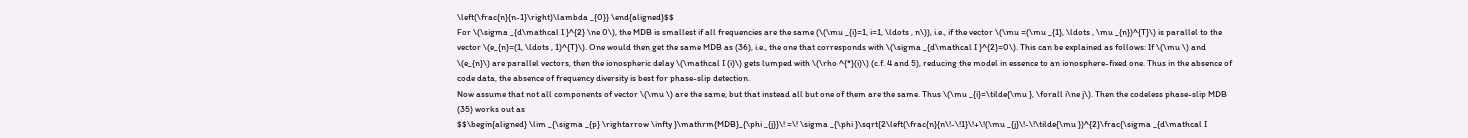\left(\frac{n}{n-1}\right)\lambda _{0}} \end{aligned}$$
For \(\sigma _{d\mathcal I }^{2} \ne 0\), the MDB is smallest if all frequencies are the same (\(\mu _{i}=1, i=1, \ldots , n\)), i.e., if the vector \(\mu =(\mu _{1}, \ldots , \mu _{n})^{T}\) is parallel to the vector \(e_{n}=(1, \ldots , 1)^{T}\). One would then get the same MDB as (36), i.e., the one that corresponds with \(\sigma _{d\mathcal I }^{2}=0\). This can be explained as follows: If \(\mu \) and \(e_{n}\) are parallel vectors, then the ionospheric delay \(\mathcal I (i)\) gets lumped with \(\rho ^{*}(i)\) (c.f. 4 and 5), reducing the model in essence to an ionosphere-fixed one. Thus in the absence of code data, the absence of frequency diversity is best for phase-slip detection.
Now assume that not all components of vector \(\mu \) are the same, but that instead all but one of them are the same. Thus \(\mu _{i}=\tilde{\mu }, \forall i\ne j\). Then the codeless phase-slip MDB (35) works out as
$$\begin{aligned} \lim _{\sigma _{p} \rightarrow \infty }\mathrm{MDB}_{\phi _{j}}\! =\! \sigma _{\phi }\sqrt{2\left(\frac{n}{n\!-\!1}\!+\!(\mu _{j}\!-\!\tilde{\mu })^{2}\frac{\sigma _{d\mathcal I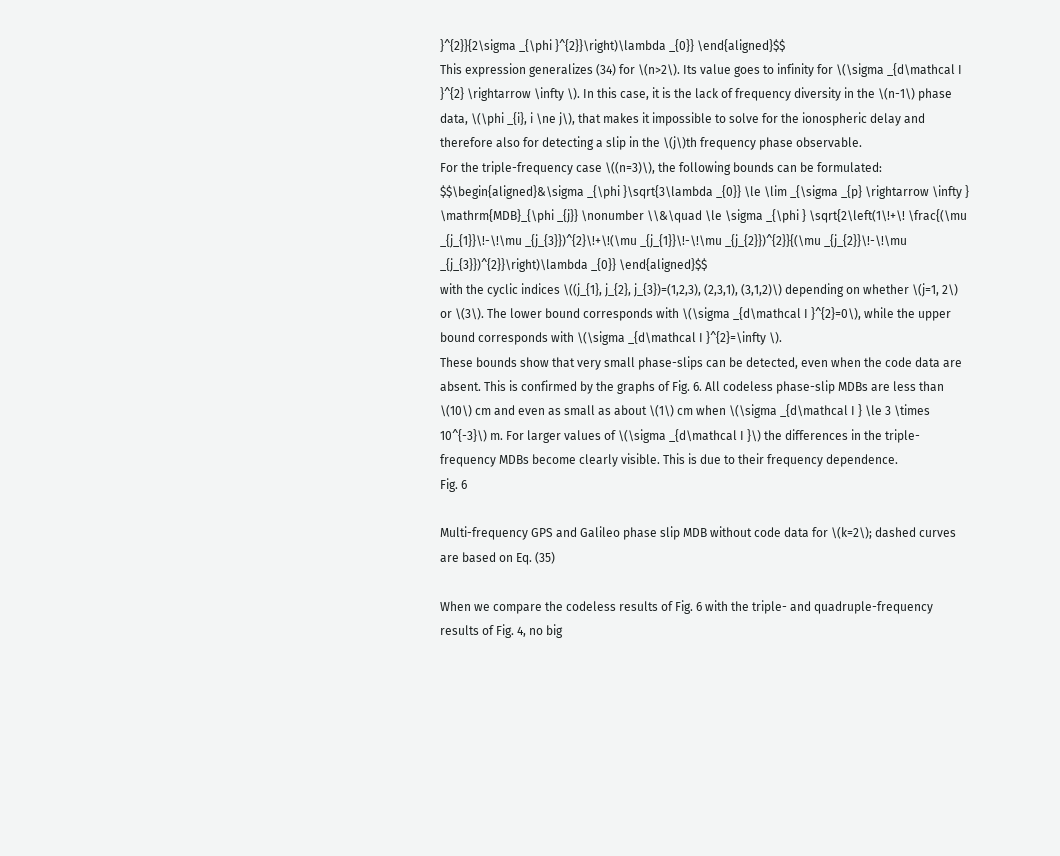}^{2}}{2\sigma _{\phi }^{2}}\right)\lambda _{0}} \end{aligned}$$
This expression generalizes (34) for \(n>2\). Its value goes to infinity for \(\sigma _{d\mathcal I }^{2} \rightarrow \infty \). In this case, it is the lack of frequency diversity in the \(n-1\) phase data, \(\phi _{i}, i \ne j\), that makes it impossible to solve for the ionospheric delay and therefore also for detecting a slip in the \(j\)th frequency phase observable.
For the triple-frequency case \((n=3)\), the following bounds can be formulated:
$$\begin{aligned}&\sigma _{\phi }\sqrt{3\lambda _{0}} \le \lim _{\sigma _{p} \rightarrow \infty } \mathrm{MDB}_{\phi _{j}} \nonumber \\&\quad \le \sigma _{\phi } \sqrt{2\left(1\!+\! \frac{(\mu _{j_{1}}\!-\!\mu _{j_{3}})^{2}\!+\!(\mu _{j_{1}}\!-\!\mu _{j_{2}})^{2}}{(\mu _{j_{2}}\!-\!\mu _{j_{3}})^{2}}\right)\lambda _{0}} \end{aligned}$$
with the cyclic indices \((j_{1}, j_{2}, j_{3})=(1,2,3), (2,3,1), (3,1,2)\) depending on whether \(j=1, 2\) or \(3\). The lower bound corresponds with \(\sigma _{d\mathcal I }^{2}=0\), while the upper bound corresponds with \(\sigma _{d\mathcal I }^{2}=\infty \).
These bounds show that very small phase-slips can be detected, even when the code data are absent. This is confirmed by the graphs of Fig. 6. All codeless phase-slip MDBs are less than \(10\) cm and even as small as about \(1\) cm when \(\sigma _{d\mathcal I } \le 3 \times 10^{-3}\) m. For larger values of \(\sigma _{d\mathcal I }\) the differences in the triple-frequency MDBs become clearly visible. This is due to their frequency dependence.
Fig. 6

Multi-frequency GPS and Galileo phase slip MDB without code data for \(k=2\); dashed curves are based on Eq. (35)

When we compare the codeless results of Fig. 6 with the triple- and quadruple-frequency results of Fig. 4, no big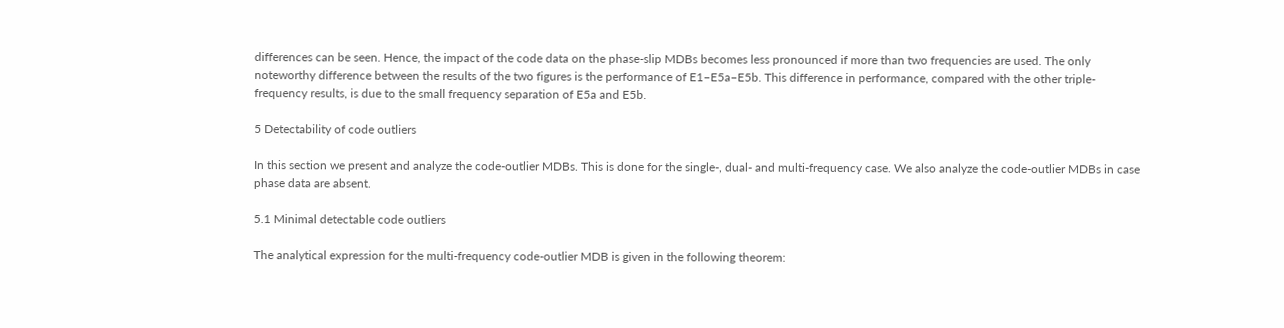differences can be seen. Hence, the impact of the code data on the phase-slip MDBs becomes less pronounced if more than two frequencies are used. The only noteworthy difference between the results of the two figures is the performance of E1–E5a–E5b. This difference in performance, compared with the other triple-frequency results, is due to the small frequency separation of E5a and E5b.

5 Detectability of code outliers

In this section we present and analyze the code-outlier MDBs. This is done for the single-, dual- and multi-frequency case. We also analyze the code-outlier MDBs in case phase data are absent.

5.1 Minimal detectable code outliers

The analytical expression for the multi-frequency code-outlier MDB is given in the following theorem: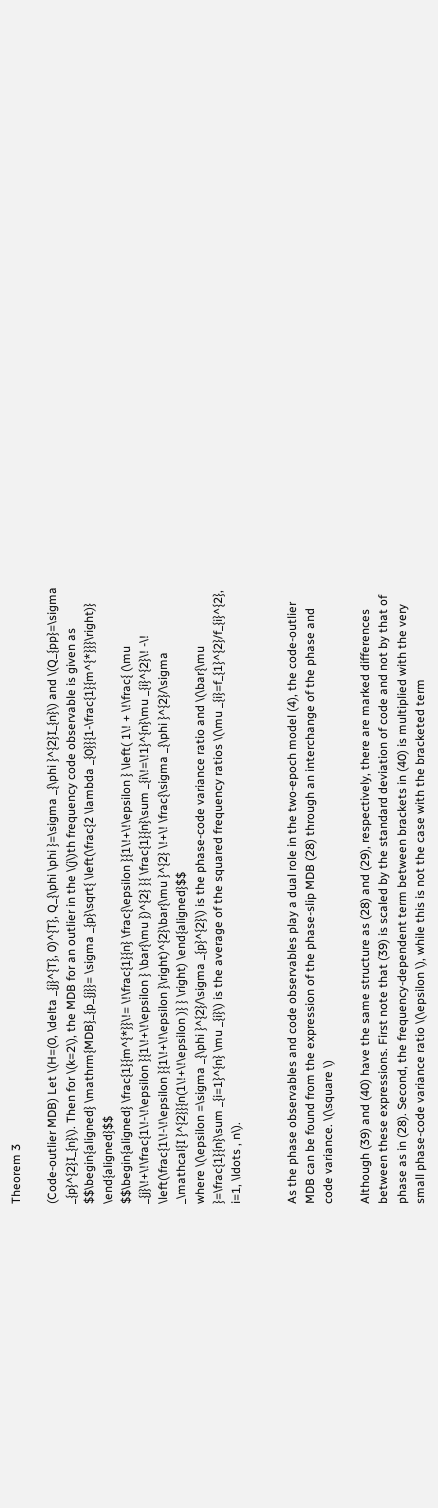Theorem 3

(Code-outlier MDB) Let \(H=(0, \delta _{j}^{T}, 0)^{T}, Q_{\phi \phi }=\sigma _{\phi }^{2}I_{n}\) and \(Q_{pp}=\sigma _{p}^{2}I_{n}\). Then for \(k=2\), the MDB for an outlier in the \(j\)th frequency code observable is given as
$$\begin{aligned} \mathrm{MDB}_{p_{j}}= \sigma _{p}\sqrt{ \left(\frac{2 \lambda _{0}}{1-\frac{1}{m^{*}}}\right)} \end{aligned}$$
$$\begin{aligned} \frac{1}{m^{*}}\!= \!\frac{1}{n} \frac{\epsilon }{1\!+\!\epsilon } \left( 1\! + \!\frac{ (\mu _{j}\!+\!\frac{1\!-\!\epsilon }{1\!+\!\epsilon } \bar{\mu })^{2} }{ \frac{1}{n}\sum _{i\!=\!1}^{n}\mu _{i}^{2}\! -\! \left(\frac{1\!-\!\epsilon }{1\!+\!\epsilon }\right)^{2}\bar{\mu }^{2} \!+\! \frac{\sigma _{\phi }^{2}/\sigma _\mathcal{I }^{2}}{n(1\!+\!\epsilon )} } \right) \end{aligned}$$
where \(\epsilon =\sigma _{\phi }^{2}/\sigma _{p}^{2}\) is the phase-code variance ratio and \(\bar{\mu }=\frac{1}{n}\sum _{i=1}^{n} \mu _{i}\) is the average of the squared frequency ratios \(\mu _{i}=f_{1}^{2}/f_{i}^{2}, i=1, \ldots , n\).


As the phase observables and code observables play a dual role in the two-epoch model (4), the code-outlier MDB can be found from the expression of the phase-slip MDB (28) through an interchange of the phase and code variance. \(\square \)

Although (39) and (40) have the same structure as (28) and (29), respectively, there are marked differences between these expressions. First note that (39) is scaled by the standard deviation of code and not by that of phase as in (28). Second, the frequency-dependent term between brackets in (40) is multiplied with the very small phase-code variance ratio \(\epsilon \), while this is not the case with the bracketed term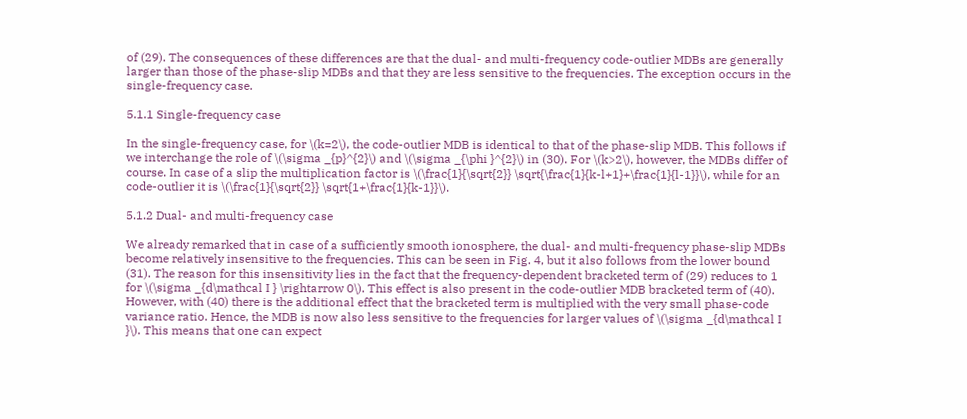of (29). The consequences of these differences are that the dual- and multi-frequency code-outlier MDBs are generally larger than those of the phase-slip MDBs and that they are less sensitive to the frequencies. The exception occurs in the single-frequency case.

5.1.1 Single-frequency case

In the single-frequency case, for \(k=2\), the code-outlier MDB is identical to that of the phase-slip MDB. This follows if we interchange the role of \(\sigma _{p}^{2}\) and \(\sigma _{\phi }^{2}\) in (30). For \(k>2\), however, the MDBs differ of course. In case of a slip the multiplication factor is \(\frac{1}{\sqrt{2}} \sqrt{\frac{1}{k-l+1}+\frac{1}{l-1}}\), while for an code-outlier it is \(\frac{1}{\sqrt{2}} \sqrt{1+\frac{1}{k-1}}\).

5.1.2 Dual- and multi-frequency case

We already remarked that in case of a sufficiently smooth ionosphere, the dual- and multi-frequency phase-slip MDBs become relatively insensitive to the frequencies. This can be seen in Fig. 4, but it also follows from the lower bound (31). The reason for this insensitivity lies in the fact that the frequency-dependent bracketed term of (29) reduces to 1 for \(\sigma _{d\mathcal I } \rightarrow 0\). This effect is also present in the code-outlier MDB bracketed term of (40). However, with (40) there is the additional effect that the bracketed term is multiplied with the very small phase-code variance ratio. Hence, the MDB is now also less sensitive to the frequencies for larger values of \(\sigma _{d\mathcal I }\). This means that one can expect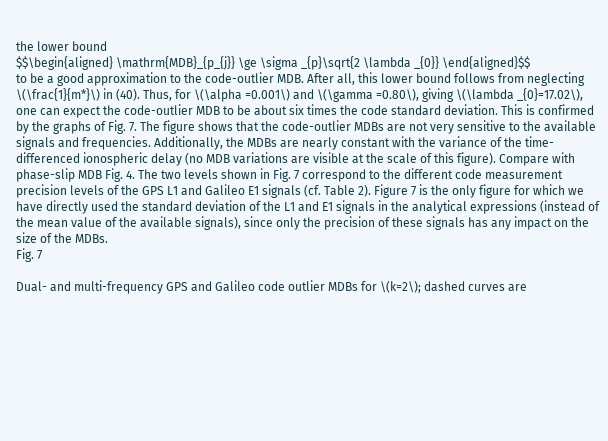the lower bound
$$\begin{aligned} \mathrm{MDB}_{p_{j}} \ge \sigma _{p}\sqrt{2 \lambda _{0}} \end{aligned}$$
to be a good approximation to the code-outlier MDB. After all, this lower bound follows from neglecting \(\frac{1}{m*}\) in (40). Thus, for \(\alpha =0.001\) and \(\gamma =0.80\), giving \(\lambda _{0}=17.02\), one can expect the code-outlier MDB to be about six times the code standard deviation. This is confirmed by the graphs of Fig. 7. The figure shows that the code-outlier MDBs are not very sensitive to the available signals and frequencies. Additionally, the MDBs are nearly constant with the variance of the time-differenced ionospheric delay (no MDB variations are visible at the scale of this figure). Compare with phase-slip MDB Fig. 4. The two levels shown in Fig. 7 correspond to the different code measurement precision levels of the GPS L1 and Galileo E1 signals (cf. Table 2). Figure 7 is the only figure for which we have directly used the standard deviation of the L1 and E1 signals in the analytical expressions (instead of the mean value of the available signals), since only the precision of these signals has any impact on the size of the MDBs.
Fig. 7

Dual- and multi-frequency GPS and Galileo code outlier MDBs for \(k=2\); dashed curves are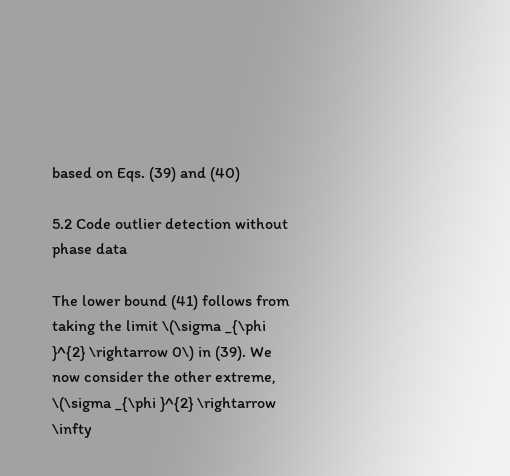based on Eqs. (39) and (40)

5.2 Code outlier detection without phase data

The lower bound (41) follows from taking the limit \(\sigma _{\phi }^{2} \rightarrow 0\) in (39). We now consider the other extreme, \(\sigma _{\phi }^{2} \rightarrow \infty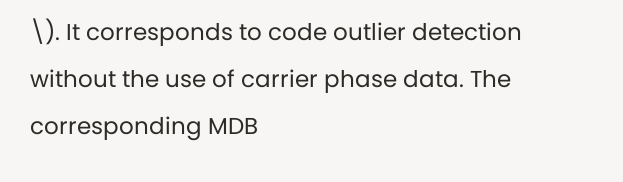\). It corresponds to code outlier detection without the use of carrier phase data. The corresponding MDB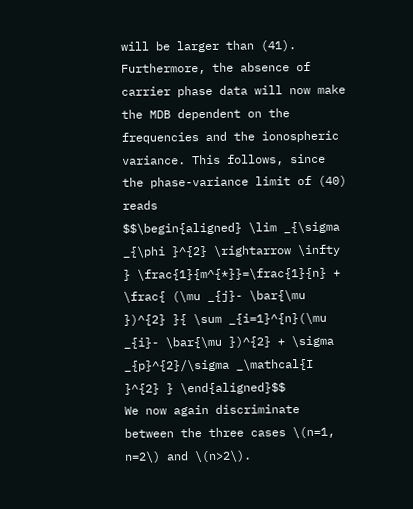will be larger than (41). Furthermore, the absence of carrier phase data will now make the MDB dependent on the frequencies and the ionospheric variance. This follows, since the phase-variance limit of (40) reads
$$\begin{aligned} \lim _{\sigma _{\phi }^{2} \rightarrow \infty } \frac{1}{m^{*}}=\frac{1}{n} + \frac{ (\mu _{j}- \bar{\mu })^{2} }{ \sum _{i=1}^{n}(\mu _{i}- \bar{\mu })^{2} + \sigma _{p}^{2}/\sigma _\mathcal{I }^{2} } \end{aligned}$$
We now again discriminate between the three cases \(n=1, n=2\) and \(n>2\).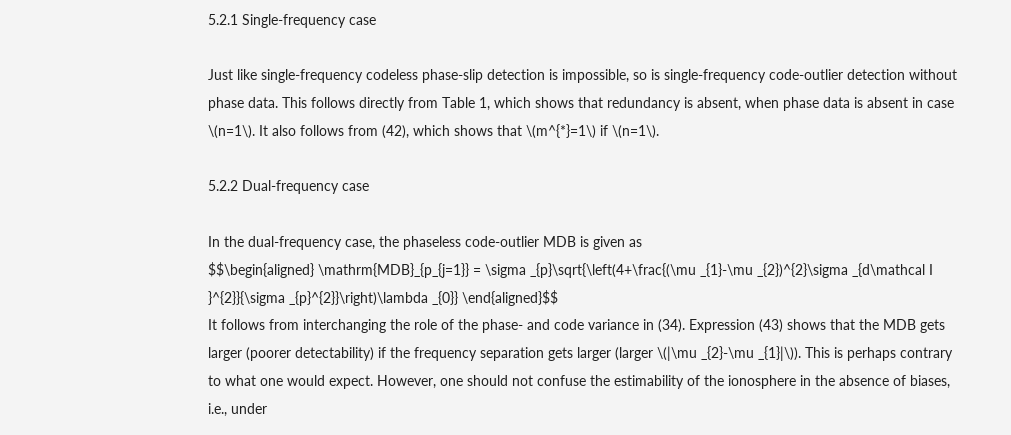5.2.1 Single-frequency case

Just like single-frequency codeless phase-slip detection is impossible, so is single-frequency code-outlier detection without phase data. This follows directly from Table 1, which shows that redundancy is absent, when phase data is absent in case \(n=1\). It also follows from (42), which shows that \(m^{*}=1\) if \(n=1\).

5.2.2 Dual-frequency case

In the dual-frequency case, the phaseless code-outlier MDB is given as
$$\begin{aligned} \mathrm{MDB}_{p_{j=1}} = \sigma _{p}\sqrt{\left(4+\frac{(\mu _{1}-\mu _{2})^{2}\sigma _{d\mathcal I }^{2}}{\sigma _{p}^{2}}\right)\lambda _{0}} \end{aligned}$$
It follows from interchanging the role of the phase- and code variance in (34). Expression (43) shows that the MDB gets larger (poorer detectability) if the frequency separation gets larger (larger \(|\mu _{2}-\mu _{1}|\)). This is perhaps contrary to what one would expect. However, one should not confuse the estimability of the ionosphere in the absence of biases, i.e., under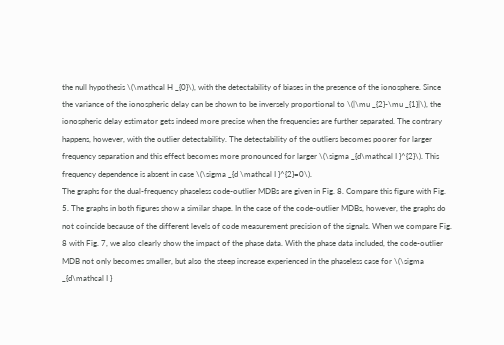the null hypothesis \(\mathcal H _{0}\), with the detectability of biases in the presence of the ionosphere. Since the variance of the ionospheric delay can be shown to be inversely proportional to \(|\mu _{2}-\mu _{1}|\), the ionospheric delay estimator gets indeed more precise when the frequencies are further separated. The contrary happens, however, with the outlier detectability. The detectability of the outliers becomes poorer for larger frequency separation and this effect becomes more pronounced for larger \(\sigma _{d\mathcal I }^{2}\). This frequency dependence is absent in case \(\sigma _{d \mathcal I }^{2}=0\).
The graphs for the dual-frequency phaseless code-outlier MDBs are given in Fig. 8. Compare this figure with Fig. 5. The graphs in both figures show a similar shape. In the case of the code-outlier MDBs, however, the graphs do not coincide because of the different levels of code measurement precision of the signals. When we compare Fig. 8 with Fig. 7, we also clearly show the impact of the phase data. With the phase data included, the code-outlier MDB not only becomes smaller, but also the steep increase experienced in the phaseless case for \(\sigma _{d\mathcal I }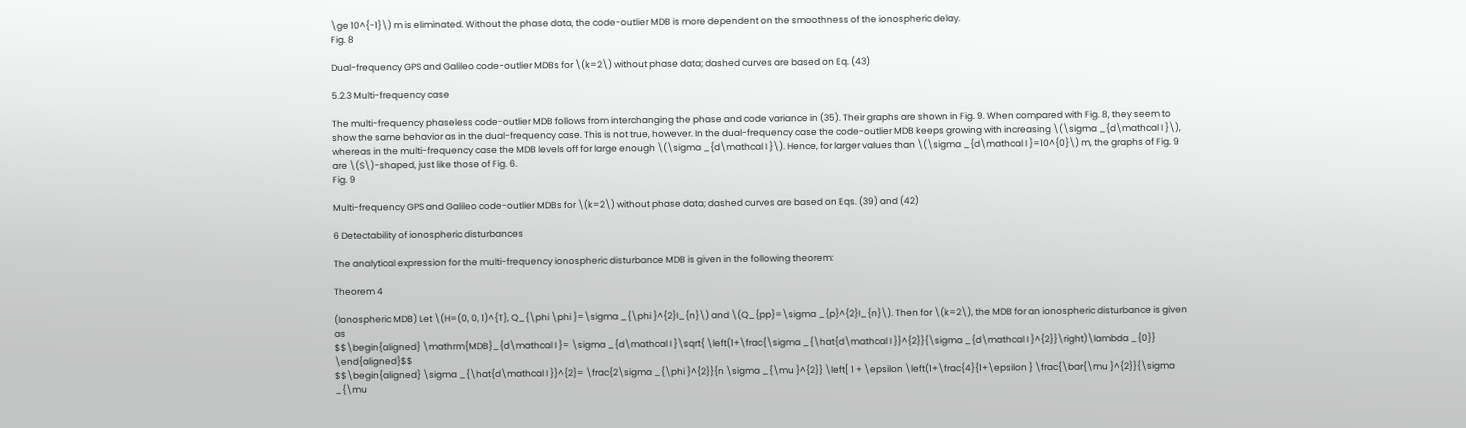\ge 10^{-1}\) m is eliminated. Without the phase data, the code-outlier MDB is more dependent on the smoothness of the ionospheric delay.
Fig. 8

Dual-frequency GPS and Galileo code-outlier MDBs for \(k=2\) without phase data; dashed curves are based on Eq. (43)

5.2.3 Multi-frequency case

The multi-frequency phaseless code-outlier MDB follows from interchanging the phase and code variance in (35). Their graphs are shown in Fig. 9. When compared with Fig. 8, they seem to show the same behavior as in the dual-frequency case. This is not true, however. In the dual-frequency case the code-outlier MDB keeps growing with increasing \(\sigma _{d\mathcal I }\), whereas in the multi-frequency case the MDB levels off for large enough \(\sigma _{d\mathcal I }\). Hence, for larger values than \(\sigma _{d\mathcal I }=10^{0}\) m, the graphs of Fig. 9 are \(S\)-shaped, just like those of Fig. 6.
Fig. 9

Multi-frequency GPS and Galileo code-outlier MDBs for \(k=2\) without phase data; dashed curves are based on Eqs. (39) and (42)

6 Detectability of ionospheric disturbances

The analytical expression for the multi-frequency ionospheric disturbance MDB is given in the following theorem:

Theorem 4

(Ionospheric MDB) Let \(H=(0, 0, 1)^{T}, Q_{\phi \phi }=\sigma _{\phi }^{2}I_{n}\) and \(Q_{pp}=\sigma _{p}^{2}I_{n}\). Then for \(k=2\), the MDB for an ionospheric disturbance is given as
$$\begin{aligned} \mathrm{MDB}_{d\mathcal I }= \sigma _{d\mathcal I }\sqrt{ \left(1+\frac{\sigma _{\hat{d\mathcal I }}^{2}}{\sigma _{d\mathcal I }^{2}}\right)\lambda _{0}} \end{aligned}$$
$$\begin{aligned} \sigma _{\hat{d\mathcal I }}^{2}= \frac{2\sigma _{\phi }^{2}}{n \sigma _{\mu }^{2}} \left[ 1 + \epsilon \left(1+\frac{4}{1+\epsilon } \frac{\bar{\mu }^{2}}{\sigma _{\mu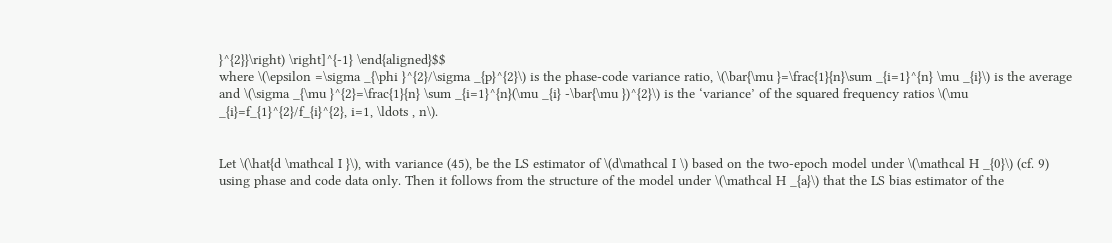}^{2}}\right) \right]^{-1} \end{aligned}$$
where \(\epsilon =\sigma _{\phi }^{2}/\sigma _{p}^{2}\) is the phase-code variance ratio, \(\bar{\mu }=\frac{1}{n}\sum _{i=1}^{n} \mu _{i}\) is the average and \(\sigma _{\mu }^{2}=\frac{1}{n} \sum _{i=1}^{n}(\mu _{i} -\bar{\mu })^{2}\) is the ‘variance’ of the squared frequency ratios \(\mu _{i}=f_{1}^{2}/f_{i}^{2}, i=1, \ldots , n\).


Let \(\hat{d \mathcal I }\), with variance (45), be the LS estimator of \(d\mathcal I \) based on the two-epoch model under \(\mathcal H _{0}\) (cf. 9) using phase and code data only. Then it follows from the structure of the model under \(\mathcal H _{a}\) that the LS bias estimator of the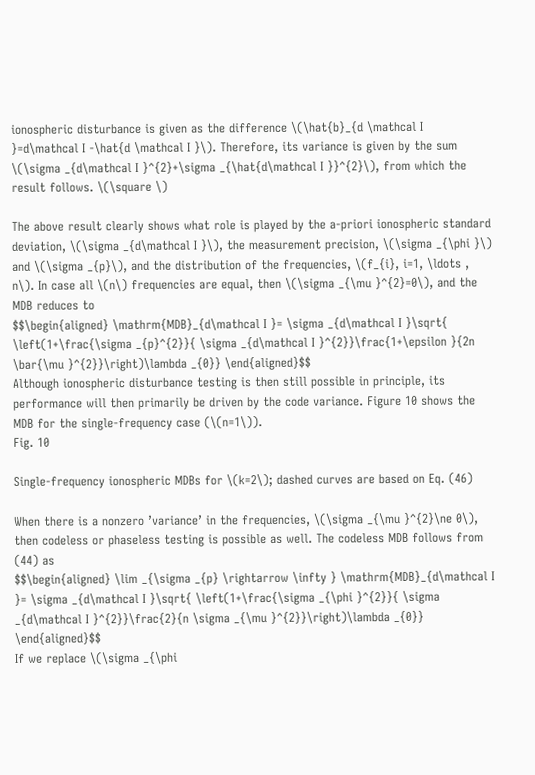ionospheric disturbance is given as the difference \(\hat{b}_{d \mathcal I }=d\mathcal I -\hat{d \mathcal I }\). Therefore, its variance is given by the sum \(\sigma _{d\mathcal I }^{2}+\sigma _{\hat{d\mathcal I }}^{2}\), from which the result follows. \(\square \)

The above result clearly shows what role is played by the a-priori ionospheric standard deviation, \(\sigma _{d\mathcal I }\), the measurement precision, \(\sigma _{\phi }\) and \(\sigma _{p}\), and the distribution of the frequencies, \(f_{i}, i=1, \ldots , n\). In case all \(n\) frequencies are equal, then \(\sigma _{\mu }^{2}=0\), and the MDB reduces to
$$\begin{aligned} \mathrm{MDB}_{d\mathcal I }= \sigma _{d\mathcal I }\sqrt{ \left(1+\frac{\sigma _{p}^{2}}{ \sigma _{d\mathcal I }^{2}}\frac{1+\epsilon }{2n \bar{\mu }^{2}}\right)\lambda _{0}} \end{aligned}$$
Although ionospheric disturbance testing is then still possible in principle, its performance will then primarily be driven by the code variance. Figure 10 shows the MDB for the single-frequency case (\(n=1\)).
Fig. 10

Single-frequency ionospheric MDBs for \(k=2\); dashed curves are based on Eq. (46)

When there is a nonzero ’variance’ in the frequencies, \(\sigma _{\mu }^{2}\ne 0\), then codeless or phaseless testing is possible as well. The codeless MDB follows from (44) as
$$\begin{aligned} \lim _{\sigma _{p} \rightarrow \infty } \mathrm{MDB}_{d\mathcal I }= \sigma _{d\mathcal I }\sqrt{ \left(1+\frac{\sigma _{\phi }^{2}}{ \sigma _{d\mathcal I }^{2}}\frac{2}{n \sigma _{\mu }^{2}}\right)\lambda _{0}} \end{aligned}$$
If we replace \(\sigma _{\phi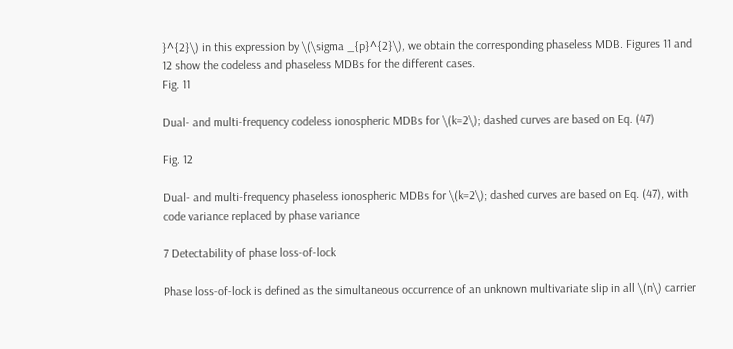}^{2}\) in this expression by \(\sigma _{p}^{2}\), we obtain the corresponding phaseless MDB. Figures 11 and 12 show the codeless and phaseless MDBs for the different cases.
Fig. 11

Dual- and multi-frequency codeless ionospheric MDBs for \(k=2\); dashed curves are based on Eq. (47)

Fig. 12

Dual- and multi-frequency phaseless ionospheric MDBs for \(k=2\); dashed curves are based on Eq. (47), with code variance replaced by phase variance

7 Detectability of phase loss-of-lock

Phase loss-of-lock is defined as the simultaneous occurrence of an unknown multivariate slip in all \(n\) carrier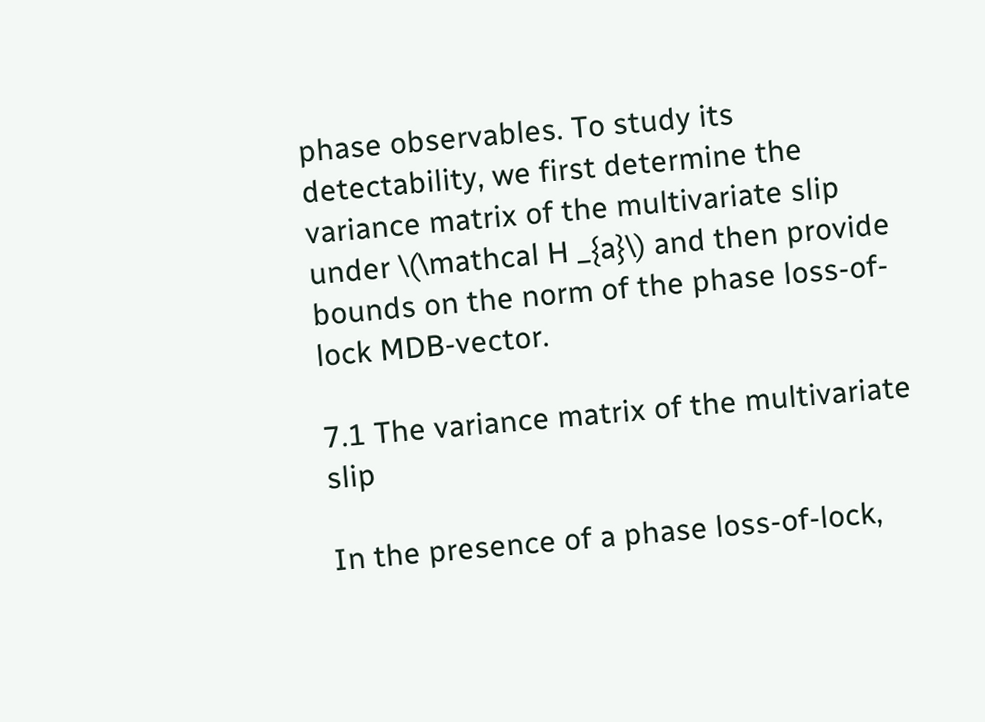phase observables. To study its detectability, we first determine the variance matrix of the multivariate slip under \(\mathcal H _{a}\) and then provide bounds on the norm of the phase loss-of-lock MDB-vector.

7.1 The variance matrix of the multivariate slip

In the presence of a phase loss-of-lock,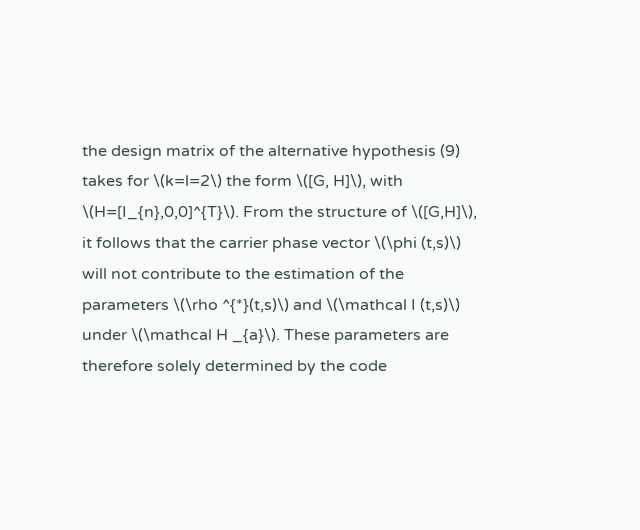the design matrix of the alternative hypothesis (9) takes for \(k=l=2\) the form \([G, H]\), with \(H=[I_{n},0,0]^{T}\). From the structure of \([G,H]\), it follows that the carrier phase vector \(\phi (t,s)\) will not contribute to the estimation of the parameters \(\rho ^{*}(t,s)\) and \(\mathcal I (t,s)\) under \(\mathcal H _{a}\). These parameters are therefore solely determined by the code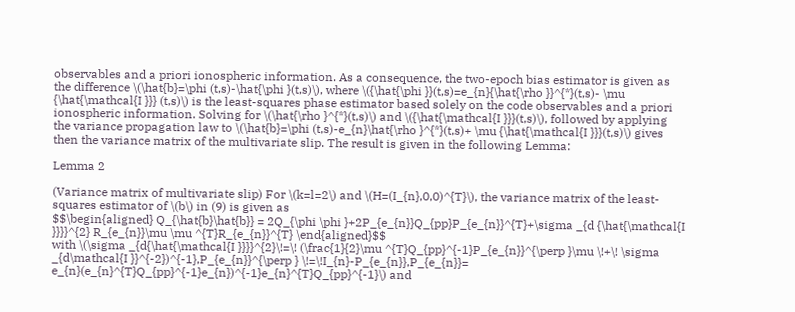observables and a priori ionospheric information. As a consequence, the two-epoch bias estimator is given as the difference \(\hat{b}=\phi (t,s)-\hat{\phi }(t,s)\), where \({\hat{\phi }}(t,s)=e_{n}{\hat{\rho }}^{*}(t,s)- \mu {\hat{\mathcal{I }}} (t,s)\) is the least-squares phase estimator based solely on the code observables and a priori ionospheric information. Solving for \(\hat{\rho }^{*}(t,s)\) and \({\hat{\mathcal{I }}}(t,s)\), followed by applying the variance propagation law to \(\hat{b}=\phi (t,s)-e_{n}\hat{\rho }^{*}(t,s)+ \mu {\hat{\mathcal{I }}}(t,s)\) gives then the variance matrix of the multivariate slip. The result is given in the following Lemma:

Lemma 2

(Variance matrix of multivariate slip) For \(k=l=2\) and \(H=(I_{n},0,0)^{T}\), the variance matrix of the least-squares estimator of \(b\) in (9) is given as
$$\begin{aligned} Q_{\hat{b}\hat{b}} = 2Q_{\phi \phi }+2P_{e_{n}}Q_{pp}P_{e_{n}}^{T}+\sigma _{d {\hat{\mathcal{I }}}}^{2} R_{e_{n}}\mu \mu ^{T}R_{e_{n}}^{T} \end{aligned}$$
with \(\sigma _{d{\hat{\mathcal{I }}}}^{2}\!=\! (\frac{1}{2}\mu ^{T}Q_{pp}^{-1}P_{e_{n}}^{\perp }\mu \!+\! \sigma _{d\mathcal{I }}^{-2})^{-1},P_{e_{n}}^{\perp } \!=\!I_{n}-P_{e_{n}},P_{e_{n}}= e_{n}(e_{n}^{T}Q_{pp}^{-1}e_{n})^{-1}e_{n}^{T}Q_{pp}^{-1}\) and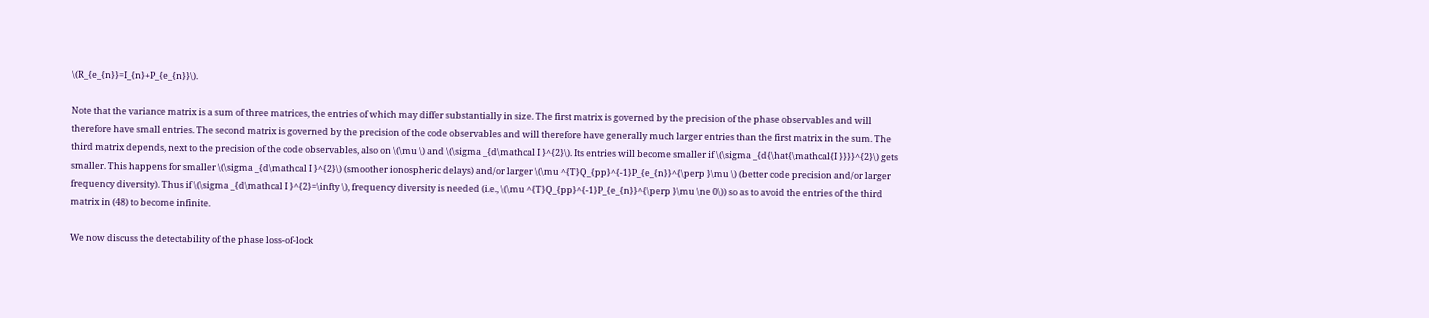\(R_{e_{n}}=I_{n}+P_{e_{n}}\).

Note that the variance matrix is a sum of three matrices, the entries of which may differ substantially in size. The first matrix is governed by the precision of the phase observables and will therefore have small entries. The second matrix is governed by the precision of the code observables and will therefore have generally much larger entries than the first matrix in the sum. The third matrix depends, next to the precision of the code observables, also on \(\mu \) and \(\sigma _{d\mathcal I }^{2}\). Its entries will become smaller if \(\sigma _{d{\hat{\mathcal{I }}}}^{2}\) gets smaller. This happens for smaller \(\sigma _{d\mathcal I }^{2}\) (smoother ionospheric delays) and/or larger \(\mu ^{T}Q_{pp}^{-1}P_{e_{n}}^{\perp }\mu \) (better code precision and/or larger frequency diversity). Thus if \(\sigma _{d\mathcal I }^{2}=\infty \), frequency diversity is needed (i.e., \(\mu ^{T}Q_{pp}^{-1}P_{e_{n}}^{\perp }\mu \ne 0\)) so as to avoid the entries of the third matrix in (48) to become infinite.

We now discuss the detectability of the phase loss-of-lock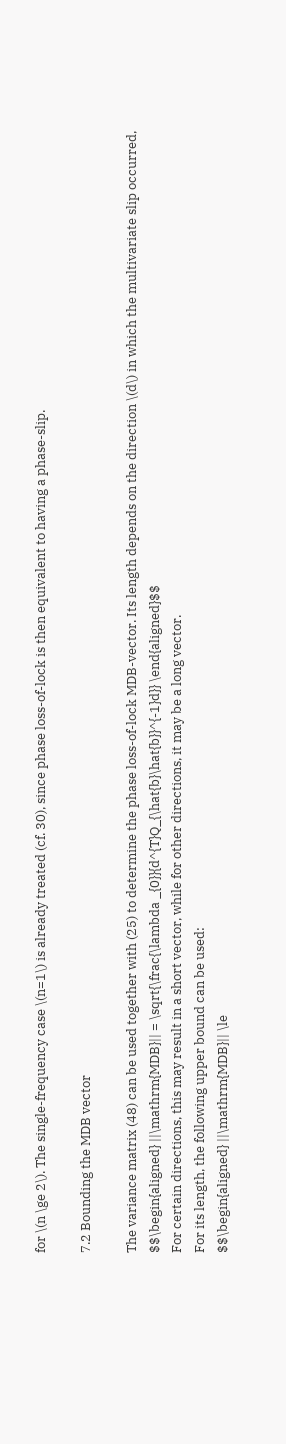for \(n \ge 2\). The single-frequency case \(n=1\) is already treated (cf. 30), since phase loss-of-lock is then equivalent to having a phase-slip.

7.2 Bounding the MDB vector

The variance matrix (48) can be used together with (25) to determine the phase loss-of-lock MDB-vector. Its length depends on the direction \(d\) in which the multivariate slip occurred,
$$\begin{aligned} ||\mathrm{MDB}|| = \sqrt{\frac{\lambda _{0}}{d^{T}Q_{\hat{b}\hat{b}}^{-1}d}} \end{aligned}$$
For certain directions, this may result in a short vector, while for other directions, it may be a long vector.
For its length, the following upper bound can be used:
$$\begin{aligned} ||\mathrm{MDB}|| \le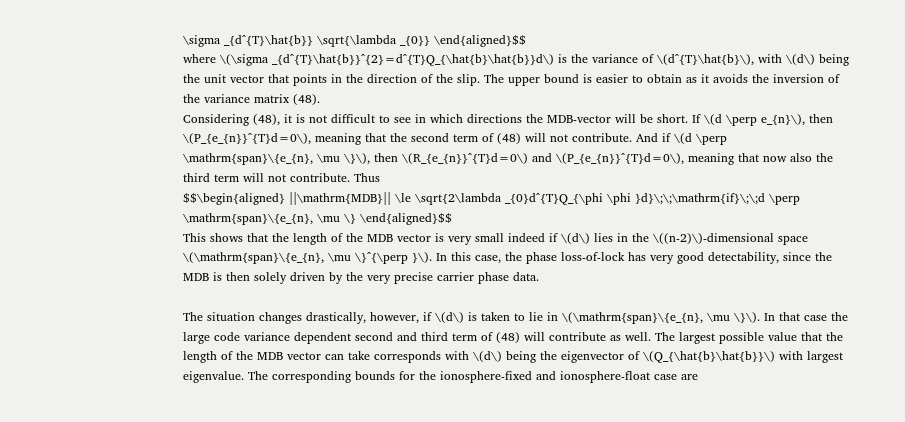\sigma _{d^{T}\hat{b}} \sqrt{\lambda _{0}} \end{aligned}$$
where \(\sigma _{d^{T}\hat{b}}^{2}=d^{T}Q_{\hat{b}\hat{b}}d\) is the variance of \(d^{T}\hat{b}\), with \(d\) being the unit vector that points in the direction of the slip. The upper bound is easier to obtain as it avoids the inversion of the variance matrix (48).
Considering (48), it is not difficult to see in which directions the MDB-vector will be short. If \(d \perp e_{n}\), then \(P_{e_{n}}^{T}d=0\), meaning that the second term of (48) will not contribute. And if \(d \perp \mathrm{span}\{e_{n}, \mu \}\), then \(R_{e_{n}}^{T}d=0\) and \(P_{e_{n}}^{T}d=0\), meaning that now also the third term will not contribute. Thus
$$\begin{aligned} ||\mathrm{MDB}|| \le \sqrt{2\lambda _{0}d^{T}Q_{\phi \phi }d}\;\;\mathrm{if}\;\;d \perp \mathrm{span}\{e_{n}, \mu \} \end{aligned}$$
This shows that the length of the MDB vector is very small indeed if \(d\) lies in the \((n-2)\)-dimensional space \(\mathrm{span}\{e_{n}, \mu \}^{\perp }\). In this case, the phase loss-of-lock has very good detectability, since the MDB is then solely driven by the very precise carrier phase data.

The situation changes drastically, however, if \(d\) is taken to lie in \(\mathrm{span}\{e_{n}, \mu \}\). In that case the large code variance dependent second and third term of (48) will contribute as well. The largest possible value that the length of the MDB vector can take corresponds with \(d\) being the eigenvector of \(Q_{\hat{b}\hat{b}}\) with largest eigenvalue. The corresponding bounds for the ionosphere-fixed and ionosphere-float case are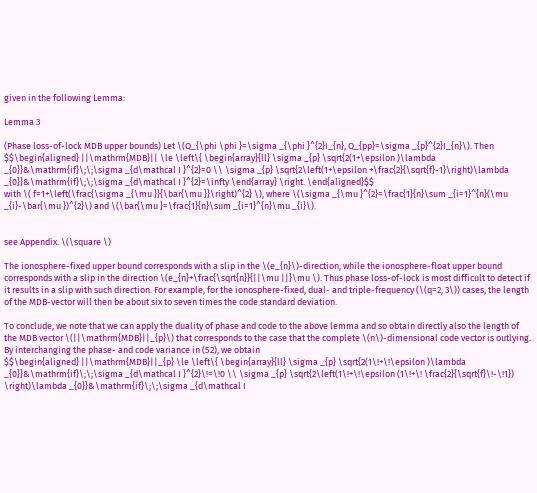given in the following Lemma:

Lemma 3

(Phase loss-of-lock MDB upper bounds) Let \(Q_{\phi \phi }=\sigma _{\phi }^{2}I_{n}, Q_{pp}=\sigma _{p}^{2}I_{n}\). Then
$$\begin{aligned} ||\mathrm{MDB}|| \le \left\{ \begin{array}{ll} \sigma _{p} \sqrt{2(1+\epsilon )\lambda _{0}}&\mathrm{if}\;\;\sigma _{d\mathcal I }^{2}=0 \\ \sigma _{p} \sqrt{2\left(1+\epsilon +\frac{2}{\sqrt{f}-1}\right)\lambda _{0}}&\mathrm{if}\;\;\sigma _{d\mathcal I }^{2}=\infty \end{array} \right. \end{aligned}$$
with \( f=1+\left(\frac{\sigma _{\mu }}{\bar{\mu }}\right)^{2} \), where \(\sigma _{\mu }^{2}=\frac{1}{n}\sum _{i=1}^{n}(\mu _{i}-\bar{\mu })^{2}\) and \(\bar{\mu }=\frac{1}{n}\sum _{i=1}^{n}\mu _{i}\).


see Appendix. \(\square \)

The ionosphere-fixed upper bound corresponds with a slip in the \(e_{n}\)-direction, while the ionosphere-float upper bound corresponds with a slip in the direction \(e_{n}+\frac{\sqrt{n}}{||\mu ||}\mu \). Thus phase loss-of-lock is most difficult to detect if it results in a slip with such direction. For example, for the ionosphere-fixed, dual- and triple-frequency (\(q=2, 3\)) cases, the length of the MDB-vector will then be about six to seven times the code standard deviation.

To conclude, we note that we can apply the duality of phase and code to the above lemma and so obtain directly also the length of the MDB vector \(||\mathrm{MDB}||_{p}\) that corresponds to the case that the complete \(n\)-dimensional code vector is outlying. By interchanging the phase- and code variance in (52), we obtain
$$\begin{aligned} ||\mathrm{MDB}||_{p} \le \left\{ \begin{array}{ll} \sigma _{p} \sqrt{2(1\!+\!\epsilon )\lambda _{0}}&\mathrm{if}\;\;\sigma _{d\mathcal I }^{2}\!=\!0 \\ \sigma _{p} \sqrt{2\left(1\!+\!\epsilon (1\!+\! \frac{2}{\sqrt{f}\!-\!1}) \right)\lambda _{0}}&\mathrm{if}\;\;\sigma _{d\mathcal I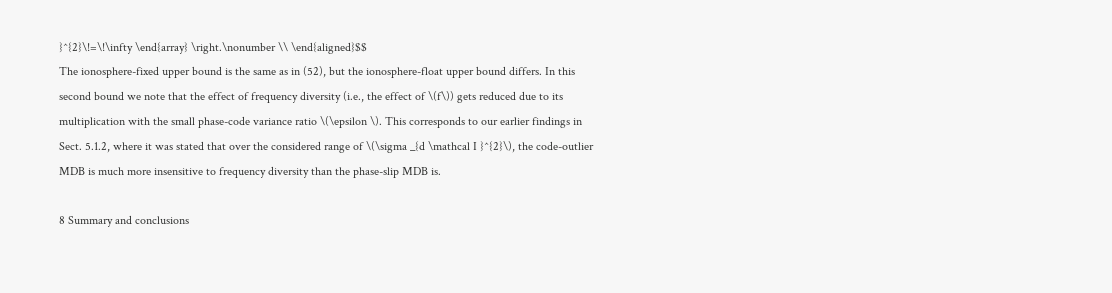}^{2}\!=\!\infty \end{array} \right.\nonumber \\ \end{aligned}$$
The ionosphere-fixed upper bound is the same as in (52), but the ionosphere-float upper bound differs. In this second bound we note that the effect of frequency diversity (i.e., the effect of \(f\)) gets reduced due to its multiplication with the small phase-code variance ratio \(\epsilon \). This corresponds to our earlier findings in Sect. 5.1.2, where it was stated that over the considered range of \(\sigma _{d \mathcal I }^{2}\), the code-outlier MDB is much more insensitive to frequency diversity than the phase-slip MDB is.

8 Summary and conclusions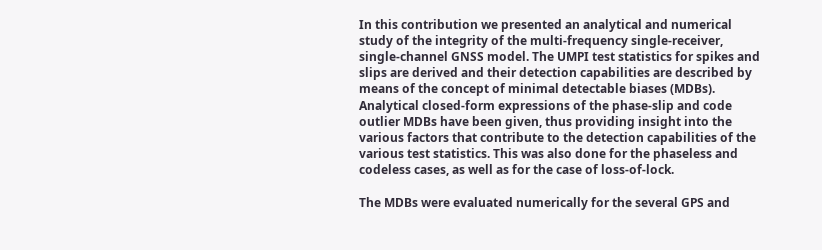In this contribution we presented an analytical and numerical study of the integrity of the multi-frequency single-receiver, single-channel GNSS model. The UMPI test statistics for spikes and slips are derived and their detection capabilities are described by means of the concept of minimal detectable biases (MDBs). Analytical closed-form expressions of the phase-slip and code outlier MDBs have been given, thus providing insight into the various factors that contribute to the detection capabilities of the various test statistics. This was also done for the phaseless and codeless cases, as well as for the case of loss-of-lock.

The MDBs were evaluated numerically for the several GPS and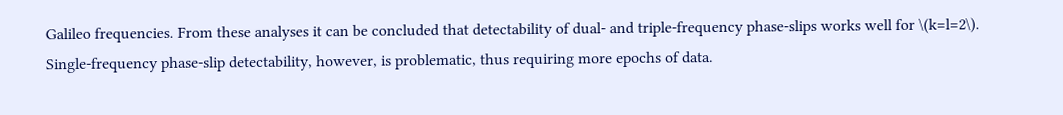Galileo frequencies. From these analyses it can be concluded that detectability of dual- and triple-frequency phase-slips works well for \(k=l=2\). Single-frequency phase-slip detectability, however, is problematic, thus requiring more epochs of data.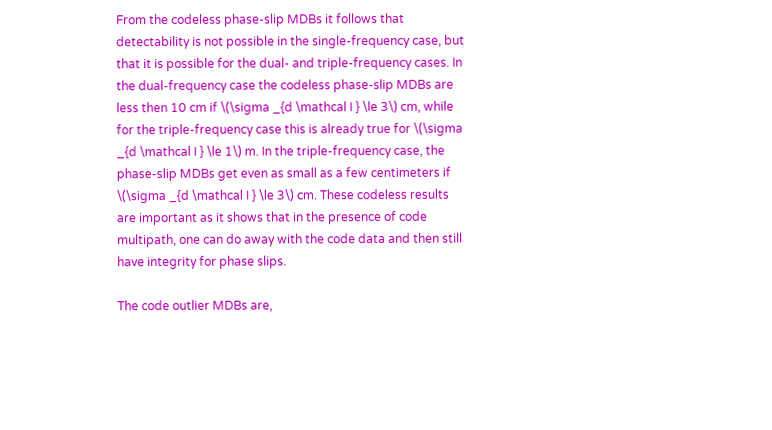From the codeless phase-slip MDBs it follows that detectability is not possible in the single-frequency case, but that it is possible for the dual- and triple-frequency cases. In the dual-frequency case the codeless phase-slip MDBs are less then 10 cm if \(\sigma _{d \mathcal I } \le 3\) cm, while for the triple-frequency case this is already true for \(\sigma _{d \mathcal I } \le 1\) m. In the triple-frequency case, the phase-slip MDBs get even as small as a few centimeters if \(\sigma _{d \mathcal I } \le 3\) cm. These codeless results are important as it shows that in the presence of code multipath, one can do away with the code data and then still have integrity for phase slips.

The code outlier MDBs are,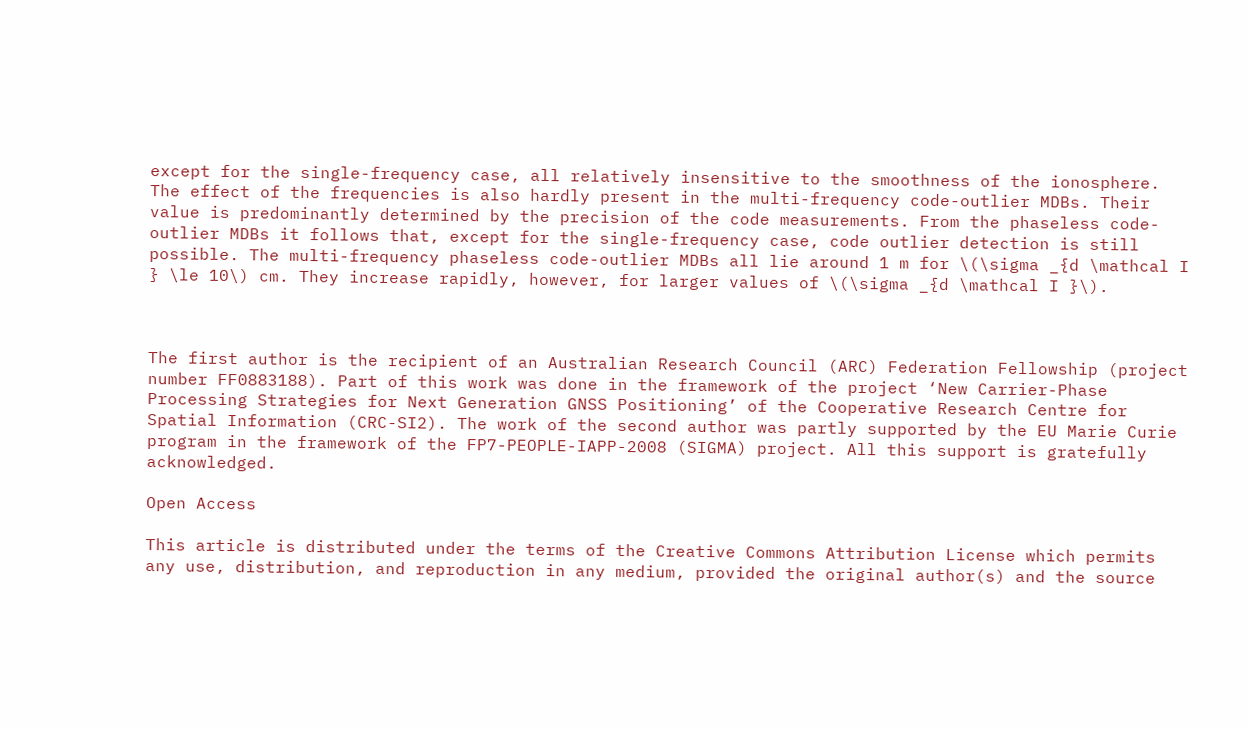except for the single-frequency case, all relatively insensitive to the smoothness of the ionosphere. The effect of the frequencies is also hardly present in the multi-frequency code-outlier MDBs. Their value is predominantly determined by the precision of the code measurements. From the phaseless code-outlier MDBs it follows that, except for the single-frequency case, code outlier detection is still possible. The multi-frequency phaseless code-outlier MDBs all lie around 1 m for \(\sigma _{d \mathcal I } \le 10\) cm. They increase rapidly, however, for larger values of \(\sigma _{d \mathcal I }\).



The first author is the recipient of an Australian Research Council (ARC) Federation Fellowship (project number FF0883188). Part of this work was done in the framework of the project ‘New Carrier-Phase Processing Strategies for Next Generation GNSS Positioning’ of the Cooperative Research Centre for Spatial Information (CRC-SI2). The work of the second author was partly supported by the EU Marie Curie program in the framework of the FP7-PEOPLE-IAPP-2008 (SIGMA) project. All this support is gratefully acknowledged.

Open Access

This article is distributed under the terms of the Creative Commons Attribution License which permits any use, distribution, and reproduction in any medium, provided the original author(s) and the source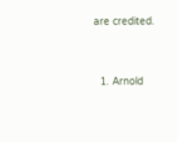are credited.


  1. Arnold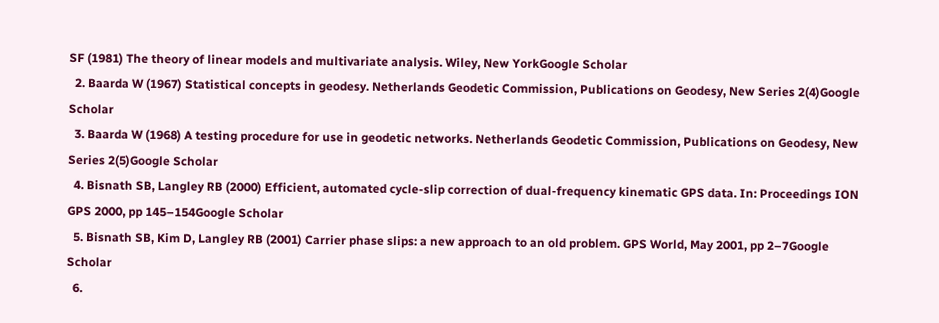SF (1981) The theory of linear models and multivariate analysis. Wiley, New YorkGoogle Scholar
  2. Baarda W (1967) Statistical concepts in geodesy. Netherlands Geodetic Commission, Publications on Geodesy, New Series 2(4)Google Scholar
  3. Baarda W (1968) A testing procedure for use in geodetic networks. Netherlands Geodetic Commission, Publications on Geodesy, New Series 2(5)Google Scholar
  4. Bisnath SB, Langley RB (2000) Efficient, automated cycle-slip correction of dual-frequency kinematic GPS data. In: Proceedings ION GPS 2000, pp 145–154Google Scholar
  5. Bisnath SB, Kim D, Langley RB (2001) Carrier phase slips: a new approach to an old problem. GPS World, May 2001, pp 2–7Google Scholar
  6.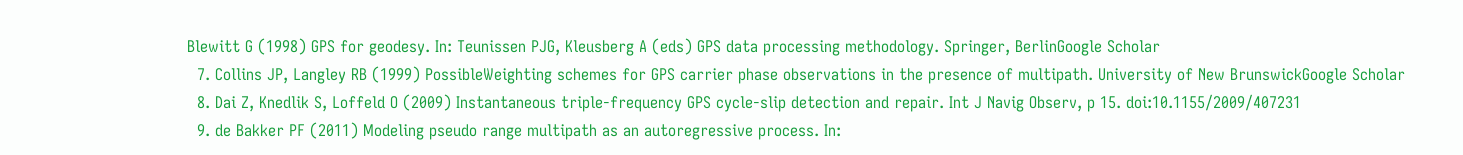Blewitt G (1998) GPS for geodesy. In: Teunissen PJG, Kleusberg A (eds) GPS data processing methodology. Springer, BerlinGoogle Scholar
  7. Collins JP, Langley RB (1999) PossibleWeighting schemes for GPS carrier phase observations in the presence of multipath. University of New BrunswickGoogle Scholar
  8. Dai Z, Knedlik S, Loffeld O (2009) Instantaneous triple-frequency GPS cycle-slip detection and repair. Int J Navig Observ, p 15. doi:10.1155/2009/407231
  9. de Bakker PF (2011) Modeling pseudo range multipath as an autoregressive process. In: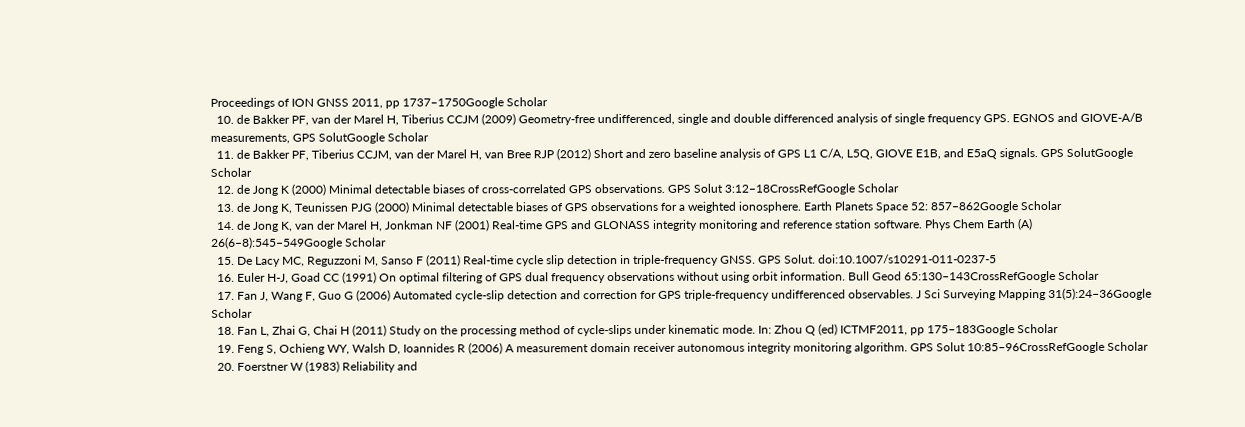Proceedings of ION GNSS 2011, pp 1737–1750Google Scholar
  10. de Bakker PF, van der Marel H, Tiberius CCJM (2009) Geometry-free undifferenced, single and double differenced analysis of single frequency GPS. EGNOS and GIOVE-A/B measurements, GPS SolutGoogle Scholar
  11. de Bakker PF, Tiberius CCJM, van der Marel H, van Bree RJP (2012) Short and zero baseline analysis of GPS L1 C/A, L5Q, GIOVE E1B, and E5aQ signals. GPS SolutGoogle Scholar
  12. de Jong K (2000) Minimal detectable biases of cross-correlated GPS observations. GPS Solut 3:12–18CrossRefGoogle Scholar
  13. de Jong K, Teunissen PJG (2000) Minimal detectable biases of GPS observations for a weighted ionosphere. Earth Planets Space 52: 857–862Google Scholar
  14. de Jong K, van der Marel H, Jonkman NF (2001) Real-time GPS and GLONASS integrity monitoring and reference station software. Phys Chem Earth (A) 26(6–8):545–549Google Scholar
  15. De Lacy MC, Reguzzoni M, Sanso F (2011) Real-time cycle slip detection in triple-frequency GNSS. GPS Solut. doi:10.1007/s10291-011-0237-5
  16. Euler H-J, Goad CC (1991) On optimal filtering of GPS dual frequency observations without using orbit information. Bull Geod 65:130–143CrossRefGoogle Scholar
  17. Fan J, Wang F, Guo G (2006) Automated cycle-slip detection and correction for GPS triple-frequency undifferenced observables. J Sci Surveying Mapping 31(5):24–36Google Scholar
  18. Fan L, Zhai G, Chai H (2011) Study on the processing method of cycle-slips under kinematic mode. In: Zhou Q (ed) ICTMF2011, pp 175–183Google Scholar
  19. Feng S, Ochieng WY, Walsh D, Ioannides R (2006) A measurement domain receiver autonomous integrity monitoring algorithm. GPS Solut 10:85–96CrossRefGoogle Scholar
  20. Foerstner W (1983) Reliability and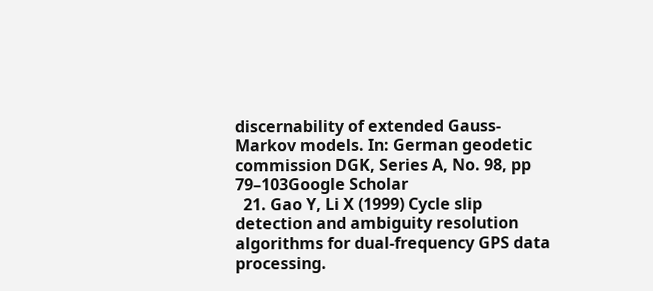discernability of extended Gauss-Markov models. In: German geodetic commission DGK, Series A, No. 98, pp 79–103Google Scholar
  21. Gao Y, Li X (1999) Cycle slip detection and ambiguity resolution algorithms for dual-frequency GPS data processing.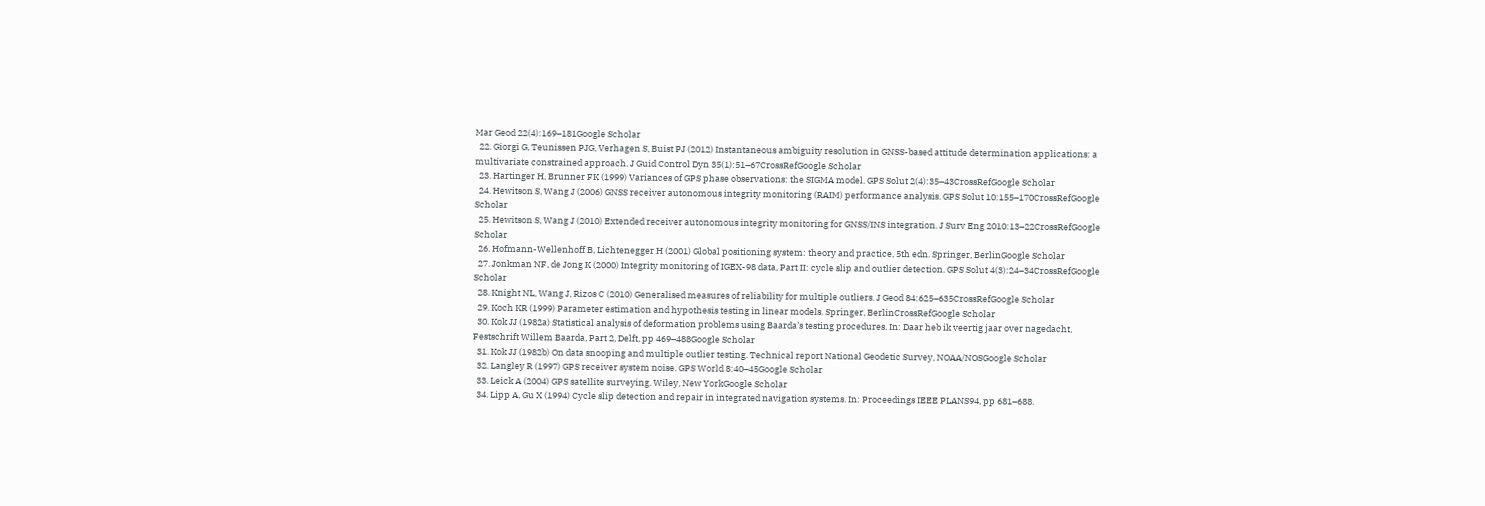Mar Geod 22(4):169–181Google Scholar
  22. Giorgi G, Teunissen PJG, Verhagen S, Buist PJ (2012) Instantaneous ambiguity resolution in GNSS-based attitude determination applications: a multivariate constrained approach. J Guid Control Dyn 35(1):51–67CrossRefGoogle Scholar
  23. Hartinger H, Brunner FK (1999) Variances of GPS phase observations: the SIGMA model. GPS Solut 2(4):35–43CrossRefGoogle Scholar
  24. Hewitson S, Wang J (2006) GNSS receiver autonomous integrity monitoring (RAIM) performance analysis. GPS Solut 10:155–170CrossRefGoogle Scholar
  25. Hewitson S, Wang J (2010) Extended receiver autonomous integrity monitoring for GNSS/INS integration. J Surv Eng 2010:13–22CrossRefGoogle Scholar
  26. Hofmann-Wellenhoff B, Lichtenegger H (2001) Global positioning system: theory and practice, 5th edn. Springer, BerlinGoogle Scholar
  27. Jonkman NF, de Jong K (2000) Integrity monitoring of IGEX-98 data, Part II: cycle slip and outlier detection. GPS Solut 4(3):24–34CrossRefGoogle Scholar
  28. Knight NL, Wang J, Rizos C (2010) Generalised measures of reliability for multiple outliers. J Geod 84:625–635CrossRefGoogle Scholar
  29. Koch KR (1999) Parameter estimation and hypothesis testing in linear models. Springer, BerlinCrossRefGoogle Scholar
  30. Kok JJ (1982a) Statistical analysis of deformation problems using Baarda’s testing procedures. In: Daar heb ik veertig jaar over nagedacht, Festschrift Willem Baarda, Part 2, Delft, pp 469–488Google Scholar
  31. Kok JJ (1982b) On data snooping and multiple outlier testing. Technical report National Geodetic Survey, NOAA/NOSGoogle Scholar
  32. Langley R (1997) GPS receiver system noise. GPS World 8:40–45Google Scholar
  33. Leick A (2004) GPS satellite surveying. Wiley, New YorkGoogle Scholar
  34. Lipp A, Gu X (1994) Cycle slip detection and repair in integrated navigation systems. In: Proceedings IEEE PLANS94, pp 681–688.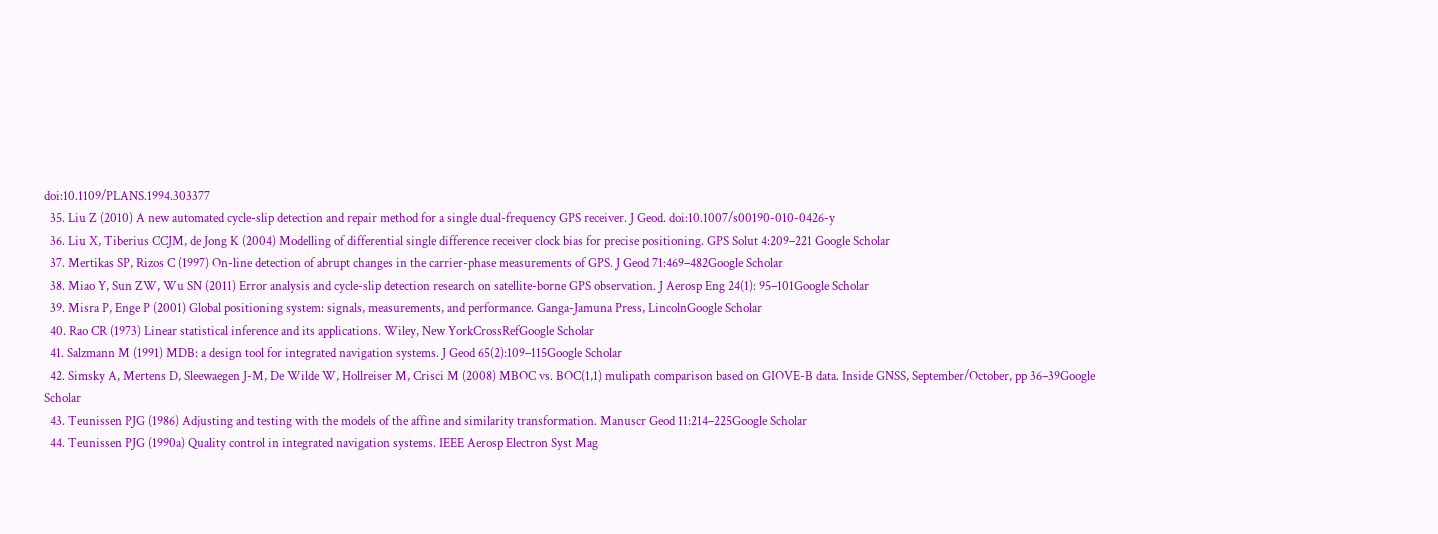doi:10.1109/PLANS.1994.303377
  35. Liu Z (2010) A new automated cycle-slip detection and repair method for a single dual-frequency GPS receiver. J Geod. doi:10.1007/s00190-010-0426-y
  36. Liu X, Tiberius CCJM, de Jong K (2004) Modelling of differential single difference receiver clock bias for precise positioning. GPS Solut 4:209–221 Google Scholar
  37. Mertikas SP, Rizos C (1997) On-line detection of abrupt changes in the carrier-phase measurements of GPS. J Geod 71:469–482Google Scholar
  38. Miao Y, Sun ZW, Wu SN (2011) Error analysis and cycle-slip detection research on satellite-borne GPS observation. J Aerosp Eng 24(1): 95–101Google Scholar
  39. Misra P, Enge P (2001) Global positioning system: signals, measurements, and performance. Ganga-Jamuna Press, LincolnGoogle Scholar
  40. Rao CR (1973) Linear statistical inference and its applications. Wiley, New YorkCrossRefGoogle Scholar
  41. Salzmann M (1991) MDB: a design tool for integrated navigation systems. J Geod 65(2):109–115Google Scholar
  42. Simsky A, Mertens D, Sleewaegen J-M, De Wilde W, Hollreiser M, Crisci M (2008) MBOC vs. BOC(1,1) mulipath comparison based on GIOVE-B data. Inside GNSS, September/October, pp 36–39Google Scholar
  43. Teunissen PJG (1986) Adjusting and testing with the models of the affine and similarity transformation. Manuscr Geod 11:214–225Google Scholar
  44. Teunissen PJG (1990a) Quality control in integrated navigation systems. IEEE Aerosp Electron Syst Mag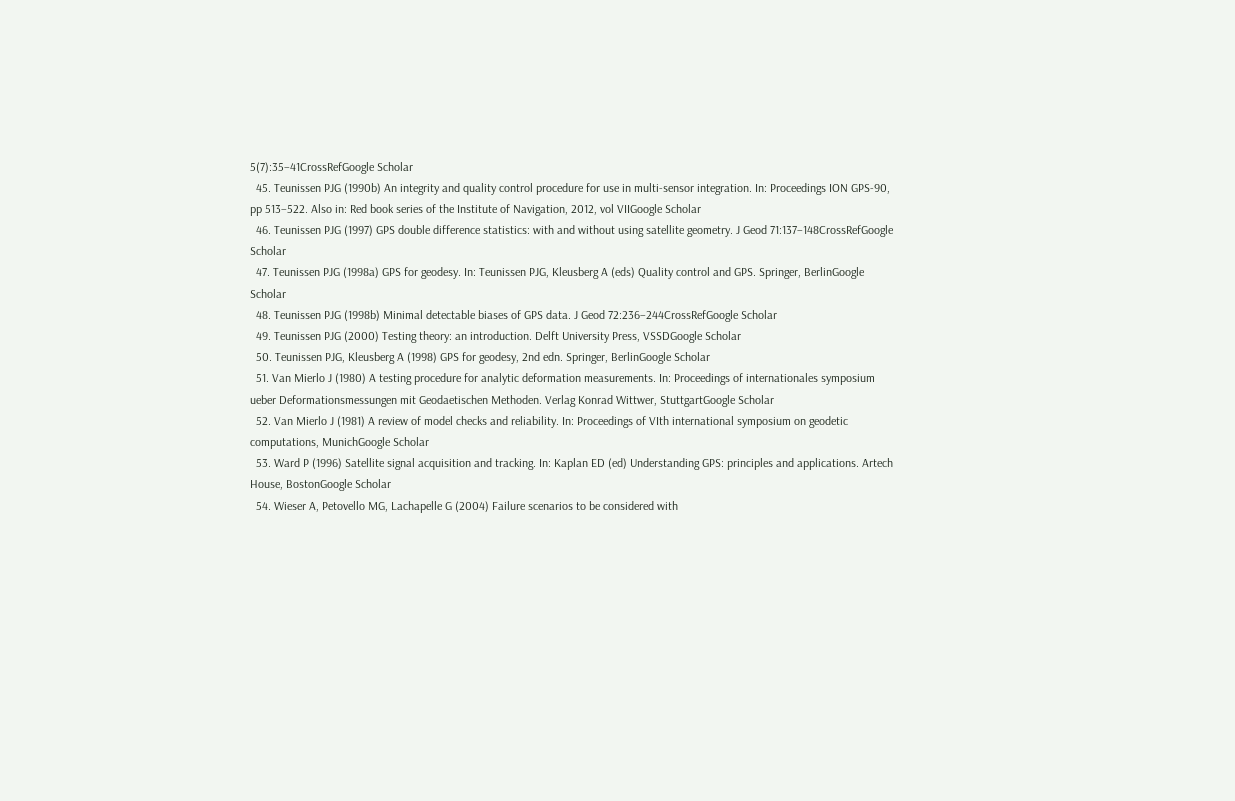5(7):35–41CrossRefGoogle Scholar
  45. Teunissen PJG (1990b) An integrity and quality control procedure for use in multi-sensor integration. In: Proceedings ION GPS-90, pp 513–522. Also in: Red book series of the Institute of Navigation, 2012, vol VIIGoogle Scholar
  46. Teunissen PJG (1997) GPS double difference statistics: with and without using satellite geometry. J Geod 71:137–148CrossRefGoogle Scholar
  47. Teunissen PJG (1998a) GPS for geodesy. In: Teunissen PJG, Kleusberg A (eds) Quality control and GPS. Springer, BerlinGoogle Scholar
  48. Teunissen PJG (1998b) Minimal detectable biases of GPS data. J Geod 72:236–244CrossRefGoogle Scholar
  49. Teunissen PJG (2000) Testing theory: an introduction. Delft University Press, VSSDGoogle Scholar
  50. Teunissen PJG, Kleusberg A (1998) GPS for geodesy, 2nd edn. Springer, BerlinGoogle Scholar
  51. Van Mierlo J (1980) A testing procedure for analytic deformation measurements. In: Proceedings of internationales symposium ueber Deformationsmessungen mit Geodaetischen Methoden. Verlag Konrad Wittwer, StuttgartGoogle Scholar
  52. Van Mierlo J (1981) A review of model checks and reliability. In: Proceedings of VIth international symposium on geodetic computations, MunichGoogle Scholar
  53. Ward P (1996) Satellite signal acquisition and tracking. In: Kaplan ED (ed) Understanding GPS: principles and applications. Artech House, BostonGoogle Scholar
  54. Wieser A, Petovello MG, Lachapelle G (2004) Failure scenarios to be considered with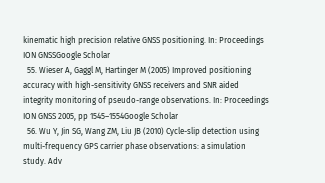kinematic high precision relative GNSS positioning. In: Proceedings ION GNSSGoogle Scholar
  55. Wieser A, Gaggl M, Hartinger M (2005) Improved positioning accuracy with high-sensitivity GNSS receivers and SNR aided integrity monitoring of pseudo-range observations. In: Proceedings ION GNSS 2005, pp 1545–1554Google Scholar
  56. Wu Y, Jin SG, Wang ZM, Liu JB (2010) Cycle-slip detection using multi-frequency GPS carrier phase observations: a simulation study. Adv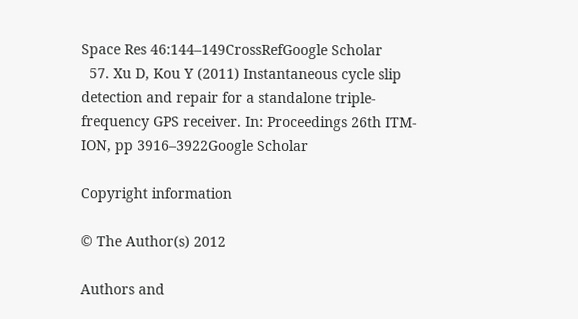Space Res 46:144–149CrossRefGoogle Scholar
  57. Xu D, Kou Y (2011) Instantaneous cycle slip detection and repair for a standalone triple-frequency GPS receiver. In: Proceedings 26th ITM-ION, pp 3916–3922Google Scholar

Copyright information

© The Author(s) 2012

Authors and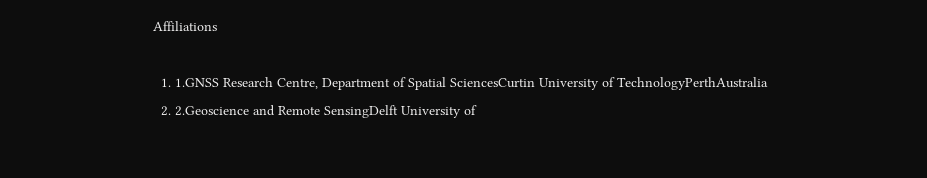Affiliations

  1. 1.GNSS Research Centre, Department of Spatial SciencesCurtin University of TechnologyPerthAustralia
  2. 2.Geoscience and Remote SensingDelft University of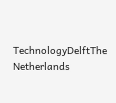TechnologyDelftThe Netherlands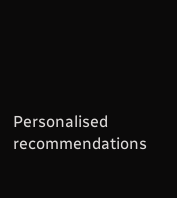Personalised recommendations